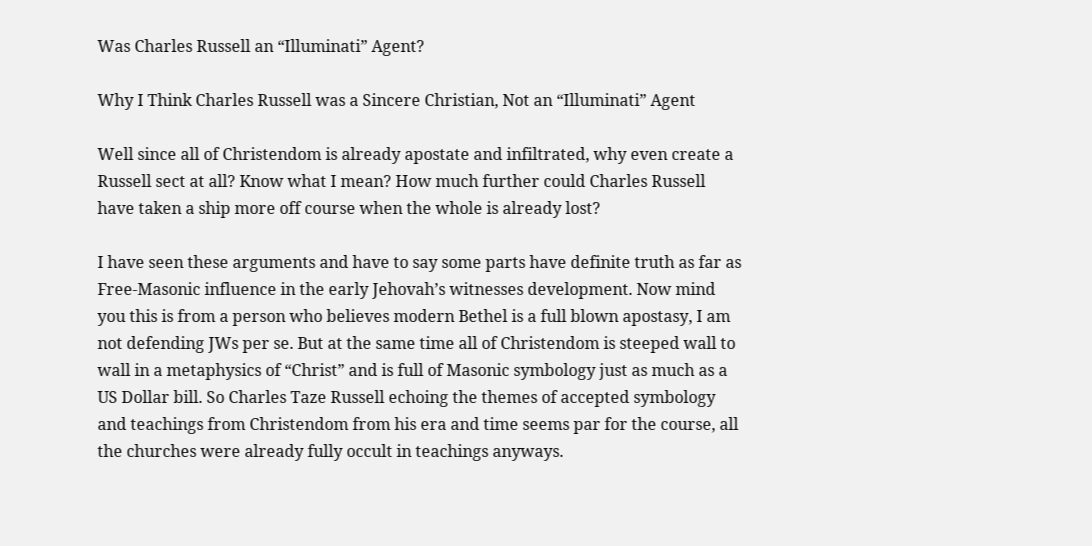Was Charles Russell an “Illuminati” Agent?

Why I Think Charles Russell was a Sincere Christian, Not an “Illuminati” Agent

Well since all of Christendom is already apostate and infiltrated, why even create a Russell sect at all? Know what I mean? How much further could Charles Russell have taken a ship more off course when the whole is already lost?

I have seen these arguments and have to say some parts have definite truth as far as Free-Masonic influence in the early Jehovah’s witnesses development. Now mind you this is from a person who believes modern Bethel is a full blown apostasy, I am not defending JWs per se. But at the same time all of Christendom is steeped wall to wall in a metaphysics of “Christ” and is full of Masonic symbology just as much as a US Dollar bill. So Charles Taze Russell echoing the themes of accepted symbology and teachings from Christendom from his era and time seems par for the course, all the churches were already fully occult in teachings anyways.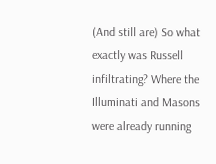(And still are) So what exactly was Russell infiltrating? Where the Illuminati and Masons were already running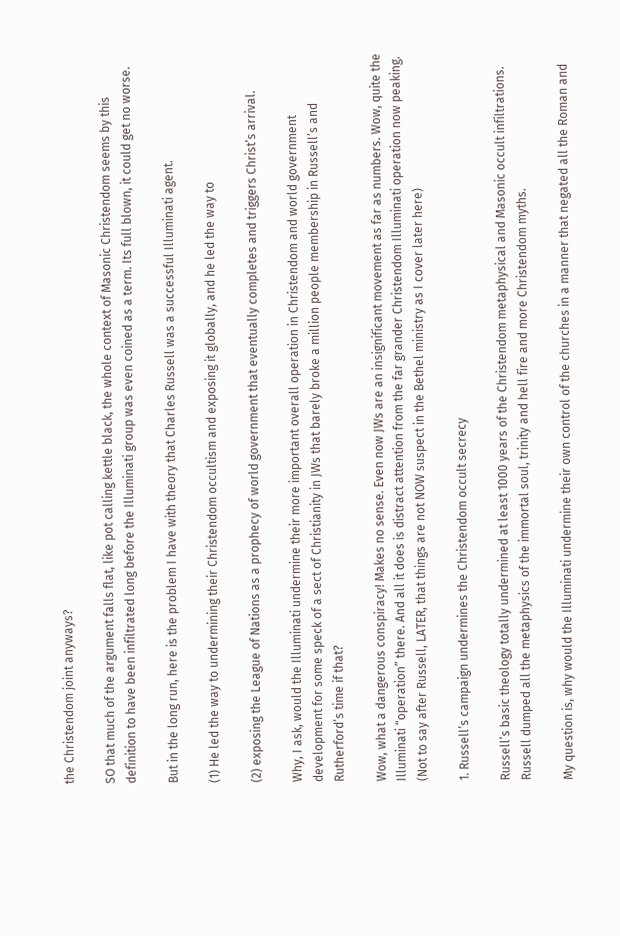the Christendom joint anyways?

SO that much of the argument falls flat, like pot calling kettle black, the whole context of Masonic Christendom seems by this definition to have been infiltrated long before the Illuminati group was even coined as a term. Its full blown, it could get no worse.

But in the long run, here is the problem I have with theory that Charles Russell was a successful Illuminati agent.

(1) He led the way to undermining their Christendom occultism and exposing it globally, and he led the way to

(2) exposing the League of Nations as a prophecy of world government that eventually completes and triggers Christ’s arrival.

Why, I ask, would the Illuminati undermine their more important overall operation in Christendom and world government development for some speck of a sect of Christianity in JWs that barely broke a million people membership in Russell’s and Rutherford’s time if that?

Wow, what a dangerous conspiracy! Makes no sense. Even now JWs are an insignificant movement as far as numbers. Wow, quite the Illuminati “operation” there. And all it does is distract attention from the far grander Christendom Illuminati operation now peaking. (Not to say after Russell, LATER, that things are not NOW suspect in the Bethel ministry as I cover later here)

1. Russell’s campaign undermines the Christendom occult secrecy

Russell’s basic theology totally undermined at least 1000 years of the Christendom metaphysical and Masonic occult infiltrations. Russell dumped all the metaphysics of the immortal soul, trinity and hell fire and more Christendom myths.

My question is, why would the Illuminati undermine their own control of the churches in a manner that negated all the Roman and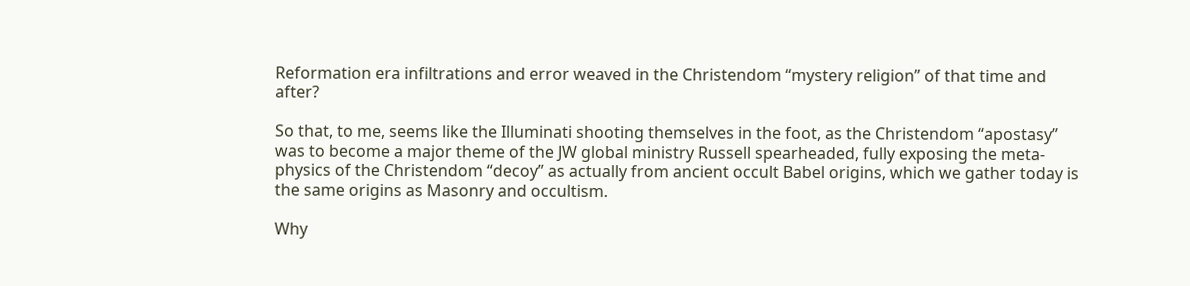Reformation era infiltrations and error weaved in the Christendom “mystery religion” of that time and after?

So that, to me, seems like the Illuminati shooting themselves in the foot, as the Christendom “apostasy” was to become a major theme of the JW global ministry Russell spearheaded, fully exposing the meta-physics of the Christendom “decoy” as actually from ancient occult Babel origins, which we gather today is the same origins as Masonry and occultism.

Why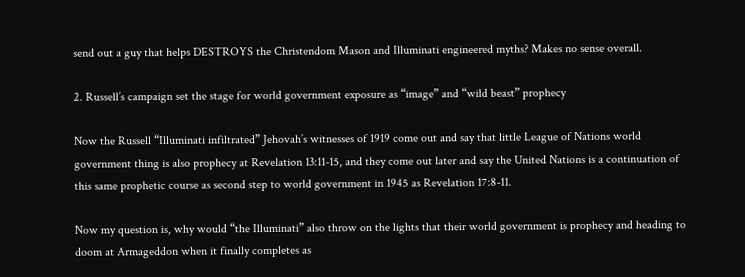send out a guy that helps DESTROYS the Christendom Mason and Illuminati engineered myths? Makes no sense overall.

2. Russell’s campaign set the stage for world government exposure as “image” and “wild beast” prophecy

Now the Russell “Illuminati infiltrated” Jehovah’s witnesses of 1919 come out and say that little League of Nations world government thing is also prophecy at Revelation 13:11-15, and they come out later and say the United Nations is a continuation of this same prophetic course as second step to world government in 1945 as Revelation 17:8-11.

Now my question is, why would “the Illuminati” also throw on the lights that their world government is prophecy and heading to doom at Armageddon when it finally completes as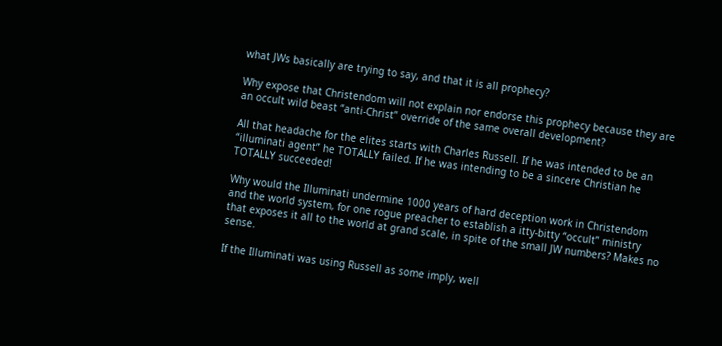what JWs basically are trying to say, and that it is all prophecy?

Why expose that Christendom will not explain nor endorse this prophecy because they are an occult wild beast “anti-Christ” override of the same overall development?

All that headache for the elites starts with Charles Russell. If he was intended to be an “illuminati agent” he TOTALLY failed. If he was intending to be a sincere Christian he TOTALLY succeeded!

Why would the Illuminati undermine 1000 years of hard deception work in Christendom and the world system, for one rogue preacher to establish a itty-bitty “occult” ministry that exposes it all to the world at grand scale, in spite of the small JW numbers? Makes no sense.

If the Illuminati was using Russell as some imply, well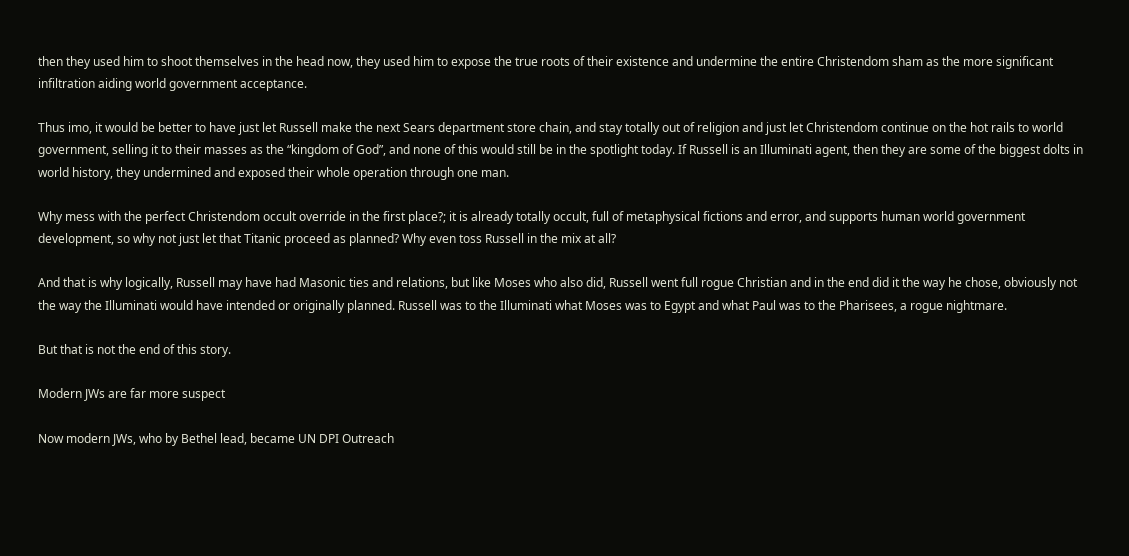then they used him to shoot themselves in the head now, they used him to expose the true roots of their existence and undermine the entire Christendom sham as the more significant infiltration aiding world government acceptance.

Thus imo, it would be better to have just let Russell make the next Sears department store chain, and stay totally out of religion and just let Christendom continue on the hot rails to world government, selling it to their masses as the “kingdom of God”, and none of this would still be in the spotlight today. If Russell is an Illuminati agent, then they are some of the biggest dolts in world history, they undermined and exposed their whole operation through one man.

Why mess with the perfect Christendom occult override in the first place?; it is already totally occult, full of metaphysical fictions and error, and supports human world government development, so why not just let that Titanic proceed as planned? Why even toss Russell in the mix at all?

And that is why logically, Russell may have had Masonic ties and relations, but like Moses who also did, Russell went full rogue Christian and in the end did it the way he chose, obviously not the way the Illuminati would have intended or originally planned. Russell was to the Illuminati what Moses was to Egypt and what Paul was to the Pharisees, a rogue nightmare.

But that is not the end of this story.

Modern JWs are far more suspect

Now modern JWs, who by Bethel lead, became UN DPI Outreach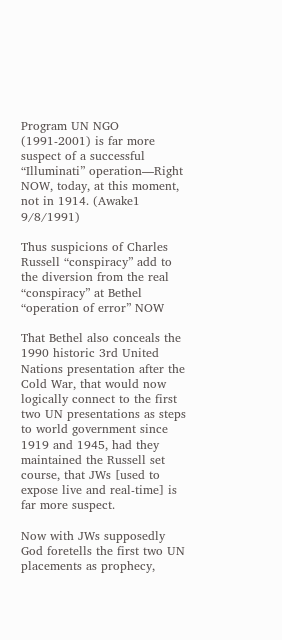Program UN NGO (1991-2001) is far more suspect of a successful “Illuminati” operation—Right NOW, today, at this moment, not in 1914. (Awake1 9/8/1991)

Thus suspicions of Charles Russell “conspiracy” add to the diversion from the real “conspiracy” at Bethel “operation of error” NOW

That Bethel also conceals the 1990 historic 3rd United Nations presentation after the Cold War, that would now logically connect to the first two UN presentations as steps to world government since 1919 and 1945, had they maintained the Russell set course, that JWs [used to expose live and real-time] is far more suspect.

Now with JWs supposedly God foretells the first two UN placements as prophecy,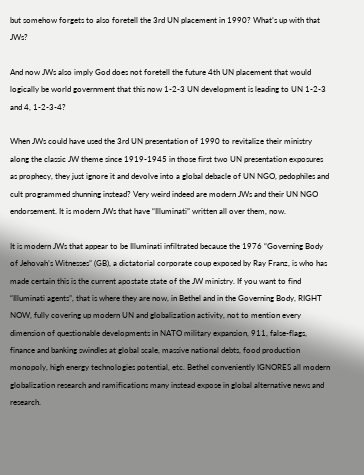but somehow forgets to also foretell the 3rd UN placement in 1990? What’s up with that JWs?

And now JWs also imply God does not foretell the future 4th UN placement that would logically be world government that this now 1-2-3 UN development is leading to UN 1-2-3 and 4, 1-2-3-4?

When JWs could have used the 3rd UN presentation of 1990 to revitalize their ministry along the classic JW theme since 1919-1945 in those first two UN presentation exposures as prophecy, they just ignore it and devolve into a global debacle of UN NGO, pedophiles and cult programmed shunning instead? Very weird indeed are modern JWs and their UN NGO endorsement. It is modern JWs that have “Illuminati” written all over them, now.

It is modern JWs that appear to be Illuminati infiltrated because the 1976 “Governing Body of Jehovah’s Witnesses” (GB), a dictatorial corporate coup exposed by Ray Franz, is who has made certain this is the current apostate state of the JW ministry. If you want to find “Illuminati agents”, that is where they are now, in Bethel and in the Governing Body, RIGHT NOW, fully covering up modern UN and globalization activity, not to mention every dimension of questionable developments in NATO military expansion, 911, false-flags, finance and banking swindles at global scale, massive national debts, food production monopoly, high energy technologies potential, etc. Bethel conveniently IGNORES all modern globalization research and ramifications many instead expose in global alternative news and research.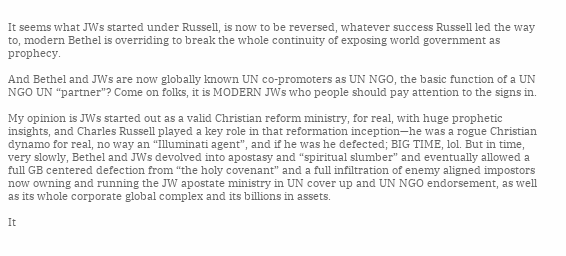It seems what JWs started under Russell, is now to be reversed, whatever success Russell led the way to, modern Bethel is overriding to break the whole continuity of exposing world government as prophecy.

And Bethel and JWs are now globally known UN co-promoters as UN NGO, the basic function of a UN NGO UN “partner”? Come on folks, it is MODERN JWs who people should pay attention to the signs in.

My opinion is JWs started out as a valid Christian reform ministry, for real, with huge prophetic insights, and Charles Russell played a key role in that reformation inception—he was a rogue Christian dynamo for real, no way an “Illuminati agent”, and if he was he defected; BIG TIME, lol. But in time, very slowly, Bethel and JWs devolved into apostasy and “spiritual slumber” and eventually allowed a full GB centered defection from “the holy covenant” and a full infiltration of enemy aligned impostors now owning and running the JW apostate ministry in UN cover up and UN NGO endorsement, as well as its whole corporate global complex and its billions in assets.

It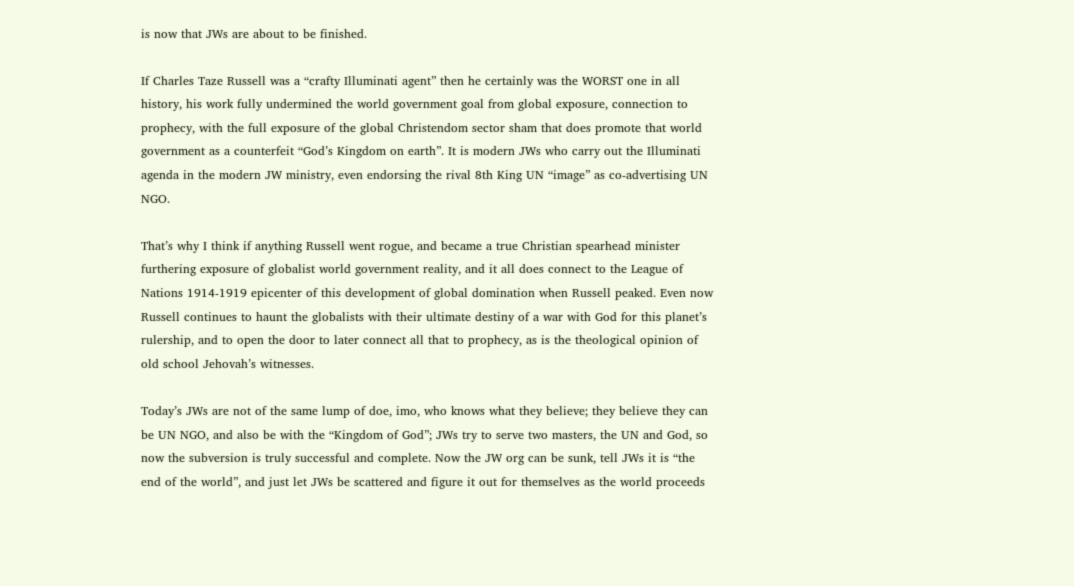is now that JWs are about to be finished.

If Charles Taze Russell was a “crafty Illuminati agent” then he certainly was the WORST one in all history, his work fully undermined the world government goal from global exposure, connection to prophecy, with the full exposure of the global Christendom sector sham that does promote that world government as a counterfeit “God’s Kingdom on earth”. It is modern JWs who carry out the Illuminati agenda in the modern JW ministry, even endorsing the rival 8th King UN “image” as co-advertising UN NGO.

That’s why I think if anything Russell went rogue, and became a true Christian spearhead minister furthering exposure of globalist world government reality, and it all does connect to the League of Nations 1914-1919 epicenter of this development of global domination when Russell peaked. Even now Russell continues to haunt the globalists with their ultimate destiny of a war with God for this planet’s rulership, and to open the door to later connect all that to prophecy, as is the theological opinion of old school Jehovah’s witnesses.

Today’s JWs are not of the same lump of doe, imo, who knows what they believe; they believe they can be UN NGO, and also be with the “Kingdom of God”; JWs try to serve two masters, the UN and God, so now the subversion is truly successful and complete. Now the JW org can be sunk, tell JWs it is “the end of the world”, and just let JWs be scattered and figure it out for themselves as the world proceeds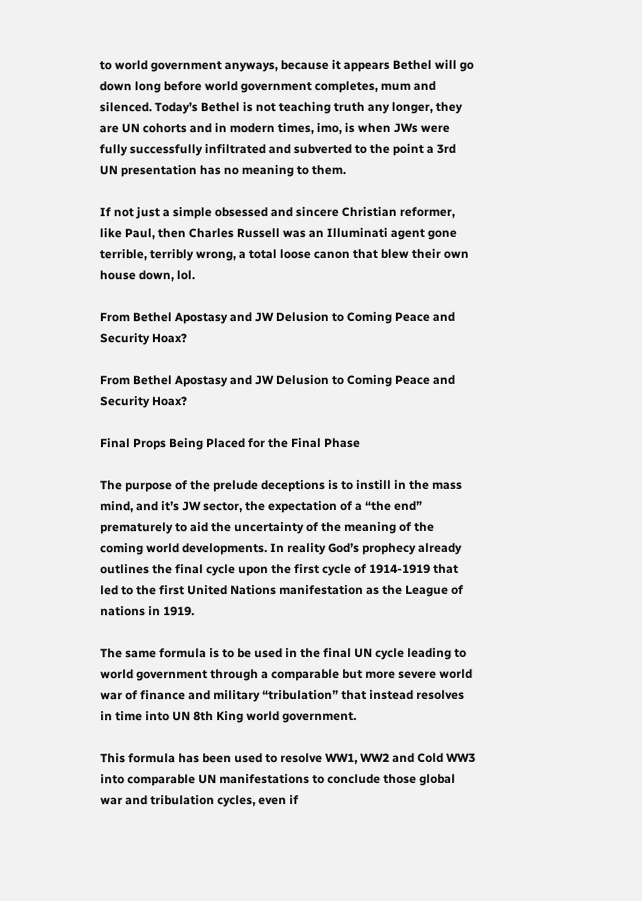to world government anyways, because it appears Bethel will go down long before world government completes, mum and silenced. Today’s Bethel is not teaching truth any longer, they are UN cohorts and in modern times, imo, is when JWs were fully successfully infiltrated and subverted to the point a 3rd UN presentation has no meaning to them.

If not just a simple obsessed and sincere Christian reformer, like Paul, then Charles Russell was an Illuminati agent gone terrible, terribly wrong, a total loose canon that blew their own house down, lol.

From Bethel Apostasy and JW Delusion to Coming Peace and Security Hoax?

From Bethel Apostasy and JW Delusion to Coming Peace and Security Hoax?

Final Props Being Placed for the Final Phase

The purpose of the prelude deceptions is to instill in the mass mind, and it’s JW sector, the expectation of a “the end” prematurely to aid the uncertainty of the meaning of the coming world developments. In reality God’s prophecy already outlines the final cycle upon the first cycle of 1914-1919 that led to the first United Nations manifestation as the League of nations in 1919.

The same formula is to be used in the final UN cycle leading to world government through a comparable but more severe world war of finance and military “tribulation” that instead resolves in time into UN 8th King world government.

This formula has been used to resolve WW1, WW2 and Cold WW3 into comparable UN manifestations to conclude those global war and tribulation cycles, even if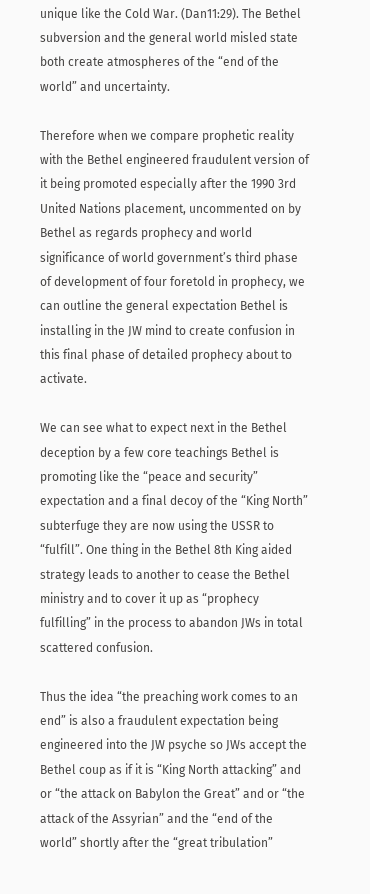unique like the Cold War. (Dan11:29). The Bethel subversion and the general world misled state both create atmospheres of the “end of the world” and uncertainty.

Therefore when we compare prophetic reality with the Bethel engineered fraudulent version of it being promoted especially after the 1990 3rd United Nations placement, uncommented on by Bethel as regards prophecy and world significance of world government’s third phase of development of four foretold in prophecy, we can outline the general expectation Bethel is installing in the JW mind to create confusion in this final phase of detailed prophecy about to activate.

We can see what to expect next in the Bethel deception by a few core teachings Bethel is promoting like the “peace and security” expectation and a final decoy of the “King North” subterfuge they are now using the USSR to “fulfill”. One thing in the Bethel 8th King aided strategy leads to another to cease the Bethel ministry and to cover it up as “prophecy fulfilling” in the process to abandon JWs in total scattered confusion.

Thus the idea “the preaching work comes to an end” is also a fraudulent expectation being engineered into the JW psyche so JWs accept the Bethel coup as if it is “King North attacking” and or “the attack on Babylon the Great” and or “the attack of the Assyrian” and the “end of the world” shortly after the “great tribulation”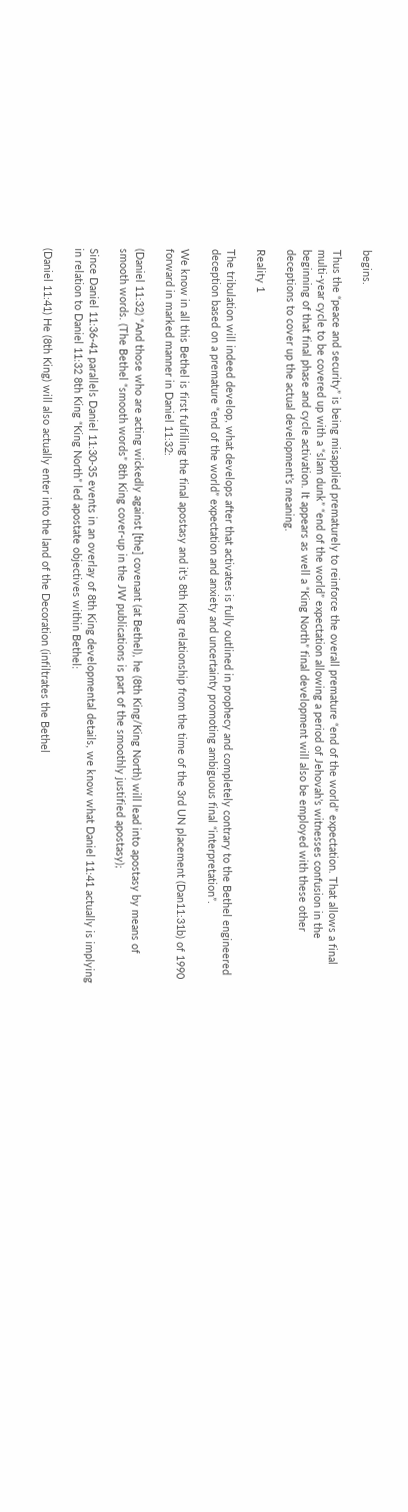begins.

Thus the “peace and security” is being misapplied prematurely to reinforce the overall premature “end of the world” expectation. That allows a final multi-year cycle to be covered up with a “slam dunk” “end of the world” expectation allowing a period of Jehovah’s witnesses confusion in the beginning of that final phase and cycle activation. It appears as well a “King North” final development will also be employed with these other deceptions to cover up the actual development’s meaning.

Reality 1

The tribulation will indeed develop, what develops after that activates is fully outlined in prophecy and completely contrary to the Bethel engineered deception based on a premature “end of the world” expectation and anxiety and uncertainty promoting ambiguous final “interpretation”.

We know in all this Bethel is first fulfilling the final apostasy and it’s 8th King relationship from the time of the 3rd UN placement (Dan11:31b) of 1990 forward in marked manner in Daniel 11:32:

(Daniel 11:32) “And those who are acting wickedly against [the] covenant (at Bethel), he (8th King/King North) will lead into apostasy by means of smooth words. (The Bethel “smooth words” 8th King cover-up in the JW publications is part of the smoothly justified apostasy);

Since Daniel 11:36-41 parallels Daniel 11:30-35 events in an overlay of 8th King developmental details, we know what Daniel 11:41 actually is implying in relation to Daniel 11:32 8th King “King North” led apostate objectives within Bethel:

(Daniel 11:41) He (8th King) will also actually enter into the land of the Decoration (infiltrates the Bethel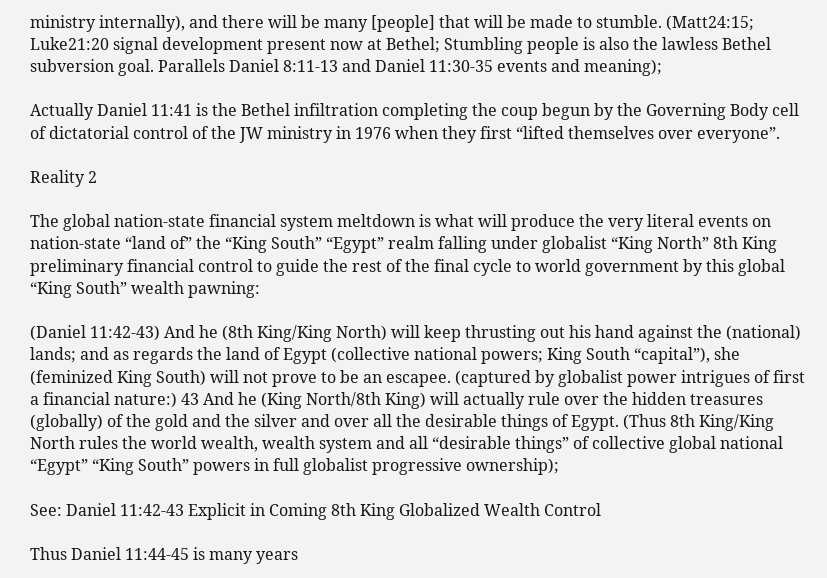ministry internally), and there will be many [people] that will be made to stumble. (Matt24:15; Luke21:20 signal development present now at Bethel; Stumbling people is also the lawless Bethel subversion goal. Parallels Daniel 8:11-13 and Daniel 11:30-35 events and meaning);

Actually Daniel 11:41 is the Bethel infiltration completing the coup begun by the Governing Body cell of dictatorial control of the JW ministry in 1976 when they first “lifted themselves over everyone”.

Reality 2

The global nation-state financial system meltdown is what will produce the very literal events on nation-state “land of” the “King South” “Egypt” realm falling under globalist “King North” 8th King preliminary financial control to guide the rest of the final cycle to world government by this global “King South” wealth pawning:

(Daniel 11:42-43) And he (8th King/King North) will keep thrusting out his hand against the (national) lands; and as regards the land of Egypt (collective national powers; King South “capital”), she (feminized King South) will not prove to be an escapee. (captured by globalist power intrigues of first a financial nature:) 43 And he (King North/8th King) will actually rule over the hidden treasures (globally) of the gold and the silver and over all the desirable things of Egypt. (Thus 8th King/King North rules the world wealth, wealth system and all “desirable things” of collective global national “Egypt” “King South” powers in full globalist progressive ownership);

See: Daniel 11:42-43 Explicit in Coming 8th King Globalized Wealth Control

Thus Daniel 11:44-45 is many years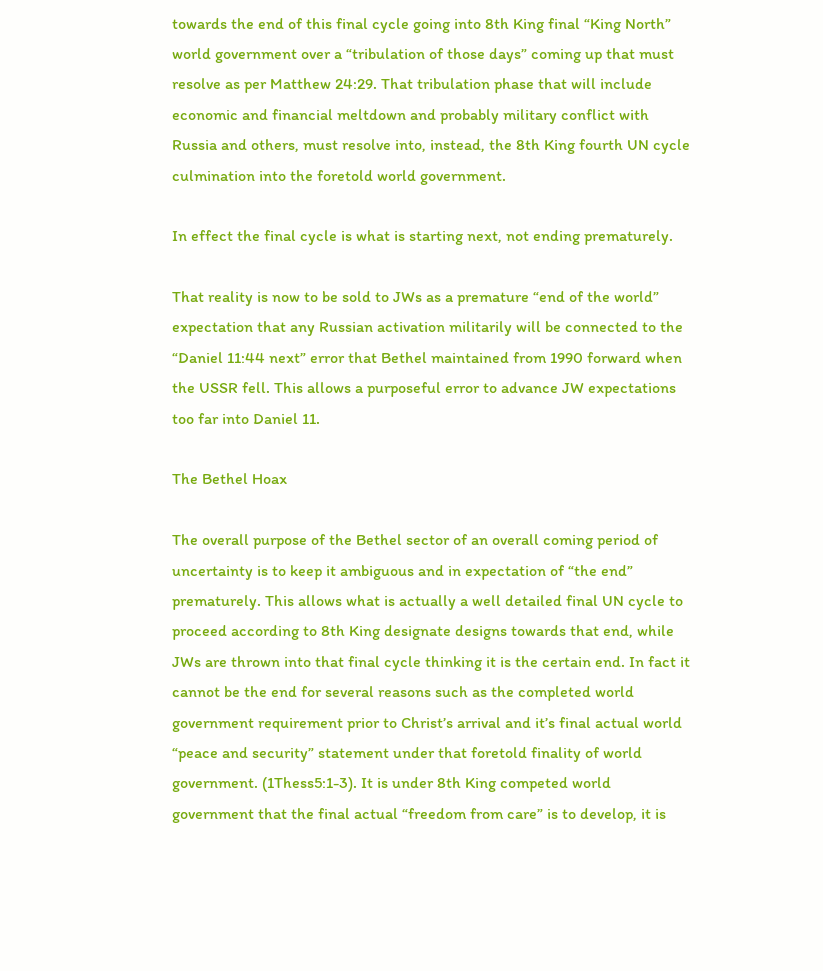towards the end of this final cycle going into 8th King final “King North” world government over a “tribulation of those days” coming up that must resolve as per Matthew 24:29. That tribulation phase that will include economic and financial meltdown and probably military conflict with Russia and others, must resolve into, instead, the 8th King fourth UN cycle culmination into the foretold world government.

In effect the final cycle is what is starting next, not ending prematurely.

That reality is now to be sold to JWs as a premature “end of the world” expectation that any Russian activation militarily will be connected to the “Daniel 11:44 next” error that Bethel maintained from 1990 forward when the USSR fell. This allows a purposeful error to advance JW expectations too far into Daniel 11.

The Bethel Hoax

The overall purpose of the Bethel sector of an overall coming period of uncertainty is to keep it ambiguous and in expectation of “the end” prematurely. This allows what is actually a well detailed final UN cycle to proceed according to 8th King designate designs towards that end, while JWs are thrown into that final cycle thinking it is the certain end. In fact it cannot be the end for several reasons such as the completed world government requirement prior to Christ’s arrival and it’s final actual world “peace and security” statement under that foretold finality of world government. (1Thess5:1-3). It is under 8th King competed world government that the final actual “freedom from care” is to develop, it is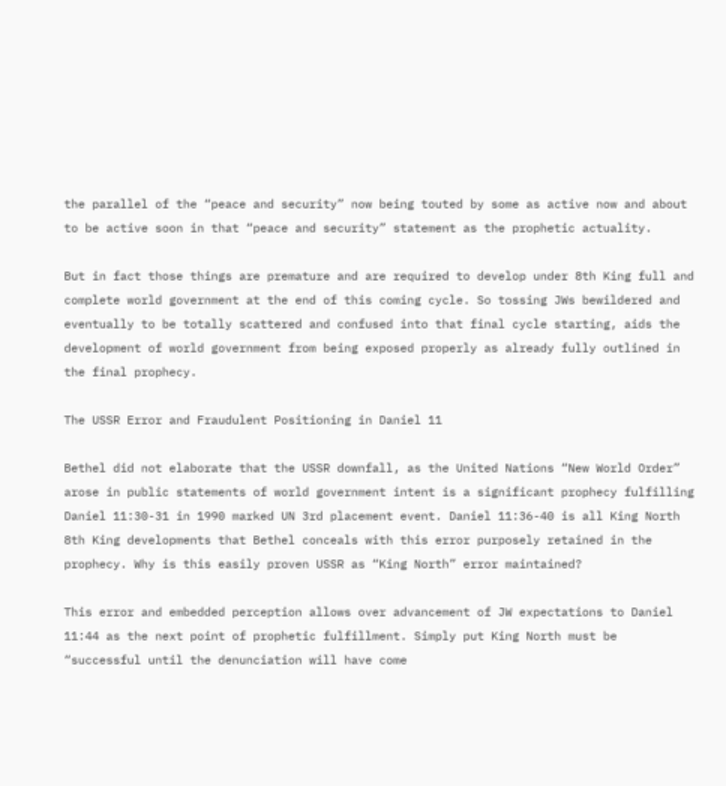the parallel of the “peace and security” now being touted by some as active now and about to be active soon in that “peace and security” statement as the prophetic actuality.

But in fact those things are premature and are required to develop under 8th King full and complete world government at the end of this coming cycle. So tossing JWs bewildered and eventually to be totally scattered and confused into that final cycle starting, aids the development of world government from being exposed properly as already fully outlined in the final prophecy.

The USSR Error and Fraudulent Positioning in Daniel 11

Bethel did not elaborate that the USSR downfall, as the United Nations “New World Order” arose in public statements of world government intent is a significant prophecy fulfilling Daniel 11:30-31 in 1990 marked UN 3rd placement event. Daniel 11:36-40 is all King North 8th King developments that Bethel conceals with this error purposely retained in the prophecy. Why is this easily proven USSR as “King North” error maintained?

This error and embedded perception allows over advancement of JW expectations to Daniel 11:44 as the next point of prophetic fulfillment. Simply put King North must be “successful until the denunciation will have come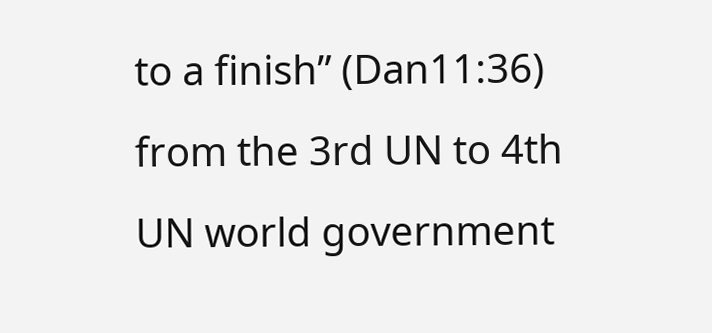to a finish” (Dan11:36) from the 3rd UN to 4th UN world government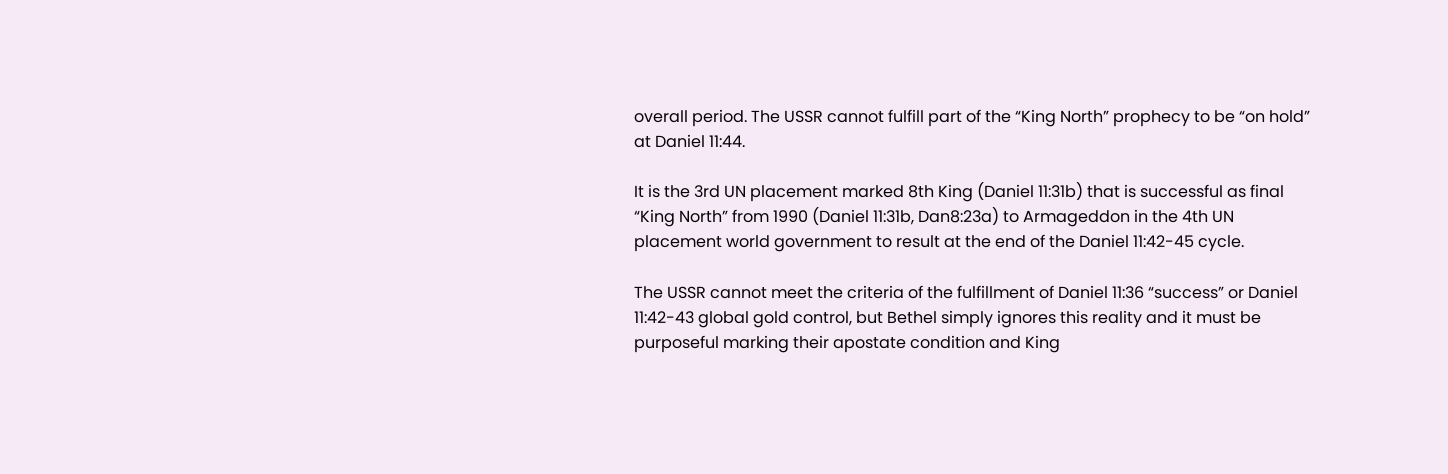overall period. The USSR cannot fulfill part of the “King North” prophecy to be “on hold” at Daniel 11:44.

It is the 3rd UN placement marked 8th King (Daniel 11:31b) that is successful as final “King North” from 1990 (Daniel 11:31b, Dan8:23a) to Armageddon in the 4th UN placement world government to result at the end of the Daniel 11:42-45 cycle.

The USSR cannot meet the criteria of the fulfillment of Daniel 11:36 “success” or Daniel 11:42-43 global gold control, but Bethel simply ignores this reality and it must be purposeful marking their apostate condition and King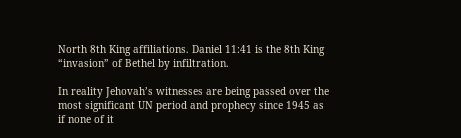North 8th King affiliations. Daniel 11:41 is the 8th King “invasion” of Bethel by infiltration.

In reality Jehovah’s witnesses are being passed over the most significant UN period and prophecy since 1945 as if none of it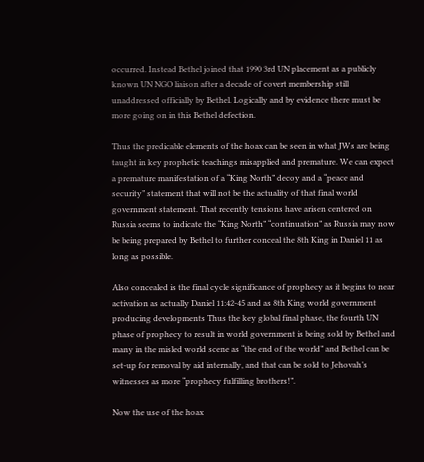occurred. Instead Bethel joined that 1990 3rd UN placement as a publicly known UN NGO liaison after a decade of covert membership still unaddressed officially by Bethel. Logically and by evidence there must be more going on in this Bethel defection.

Thus the predicable elements of the hoax can be seen in what JWs are being taught in key prophetic teachings misapplied and premature. We can expect a premature manifestation of a “King North” decoy and a “peace and security” statement that will not be the actuality of that final world government statement. That recently tensions have arisen centered on Russia seems to indicate the “King North” “continuation” as Russia may now be being prepared by Bethel to further conceal the 8th King in Daniel 11 as long as possible.

Also concealed is the final cycle significance of prophecy as it begins to near activation as actually Daniel 11:42-45 and as 8th King world government producing developments Thus the key global final phase, the fourth UN phase of prophecy to result in world government is being sold by Bethel and many in the misled world scene as “the end of the world” and Bethel can be set-up for removal by aid internally, and that can be sold to Jehovah’s witnesses as more “prophecy fulfilling brothers!”.

Now the use of the hoax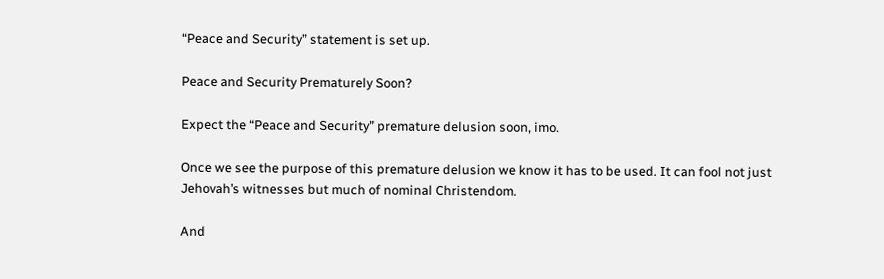“Peace and Security” statement is set up.

Peace and Security Prematurely Soon?

Expect the “Peace and Security” premature delusion soon, imo.

Once we see the purpose of this premature delusion we know it has to be used. It can fool not just Jehovah’s witnesses but much of nominal Christendom.

And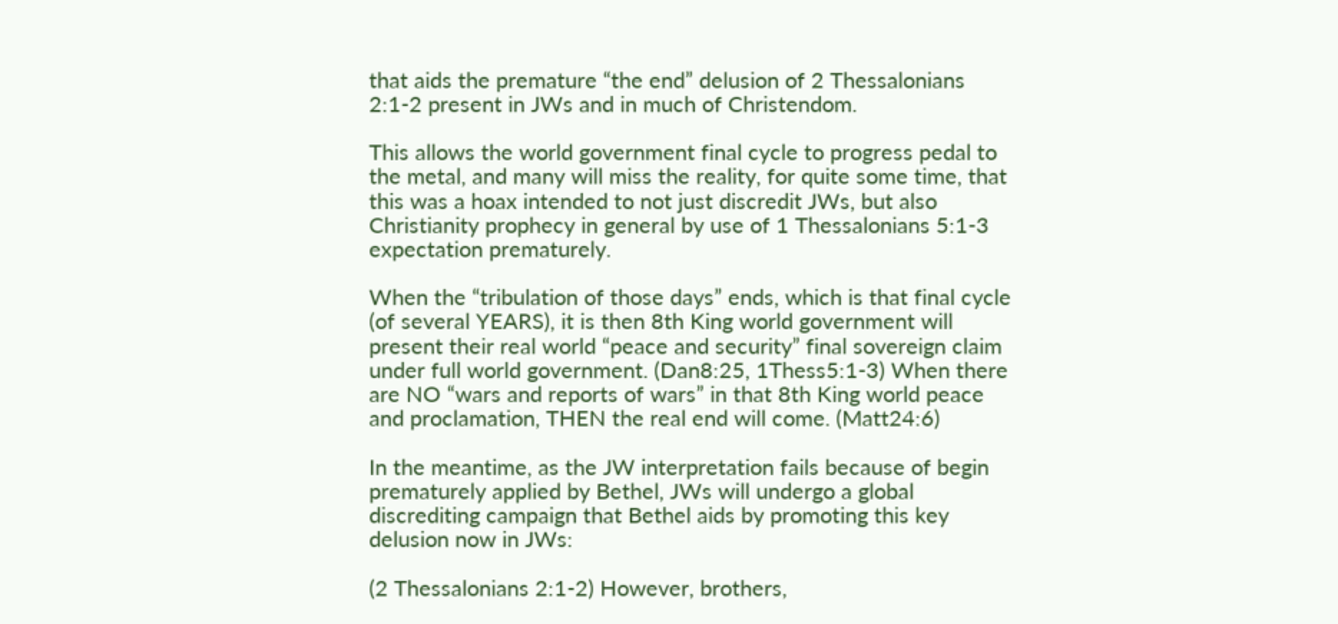that aids the premature “the end” delusion of 2 Thessalonians 2:1-2 present in JWs and in much of Christendom.

This allows the world government final cycle to progress pedal to the metal, and many will miss the reality, for quite some time, that this was a hoax intended to not just discredit JWs, but also Christianity prophecy in general by use of 1 Thessalonians 5:1-3 expectation prematurely.

When the “tribulation of those days” ends, which is that final cycle (of several YEARS), it is then 8th King world government will present their real world “peace and security” final sovereign claim under full world government. (Dan8:25, 1Thess5:1-3) When there are NO “wars and reports of wars” in that 8th King world peace and proclamation, THEN the real end will come. (Matt24:6)

In the meantime, as the JW interpretation fails because of begin prematurely applied by Bethel, JWs will undergo a global discrediting campaign that Bethel aids by promoting this key delusion now in JWs:

(2 Thessalonians 2:1-2) However, brothers,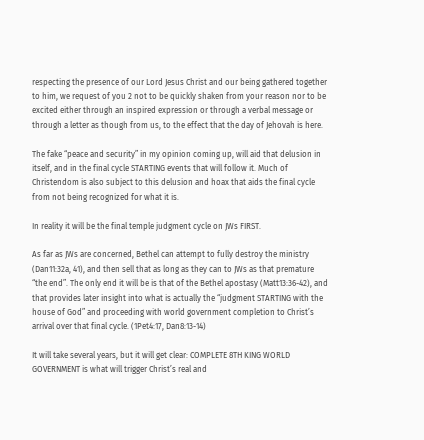respecting the presence of our Lord Jesus Christ and our being gathered together to him, we request of you 2 not to be quickly shaken from your reason nor to be excited either through an inspired expression or through a verbal message or through a letter as though from us, to the effect that the day of Jehovah is here.

The fake “peace and security” in my opinion coming up, will aid that delusion in itself, and in the final cycle STARTING events that will follow it. Much of Christendom is also subject to this delusion and hoax that aids the final cycle from not being recognized for what it is.

In reality it will be the final temple judgment cycle on JWs FIRST.

As far as JWs are concerned, Bethel can attempt to fully destroy the ministry (Dan11:32a, 41), and then sell that as long as they can to JWs as that premature “the end”. The only end it will be is that of the Bethel apostasy (Matt13:36-42), and that provides later insight into what is actually the “judgment STARTING with the house of God” and proceeding with world government completion to Christ’s arrival over that final cycle. (1Pet4:17, Dan8:13-14)

It will take several years, but it will get clear: COMPLETE 8TH KING WORLD GOVERNMENT is what will trigger Christ’s real and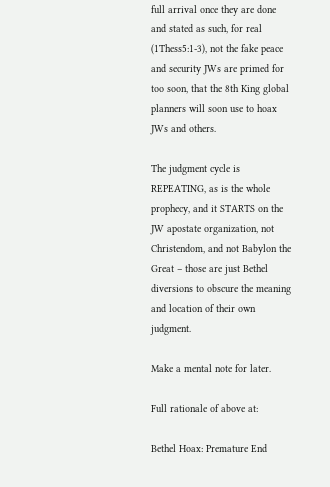full arrival once they are done and stated as such, for real (1Thess5:1-3), not the fake peace and security JWs are primed for too soon, that the 8th King global planners will soon use to hoax JWs and others.

The judgment cycle is REPEATING, as is the whole prophecy, and it STARTS on the JW apostate organization, not Christendom, and not Babylon the Great – those are just Bethel diversions to obscure the meaning and location of their own judgment.

Make a mental note for later.

Full rationale of above at:

Bethel Hoax: Premature End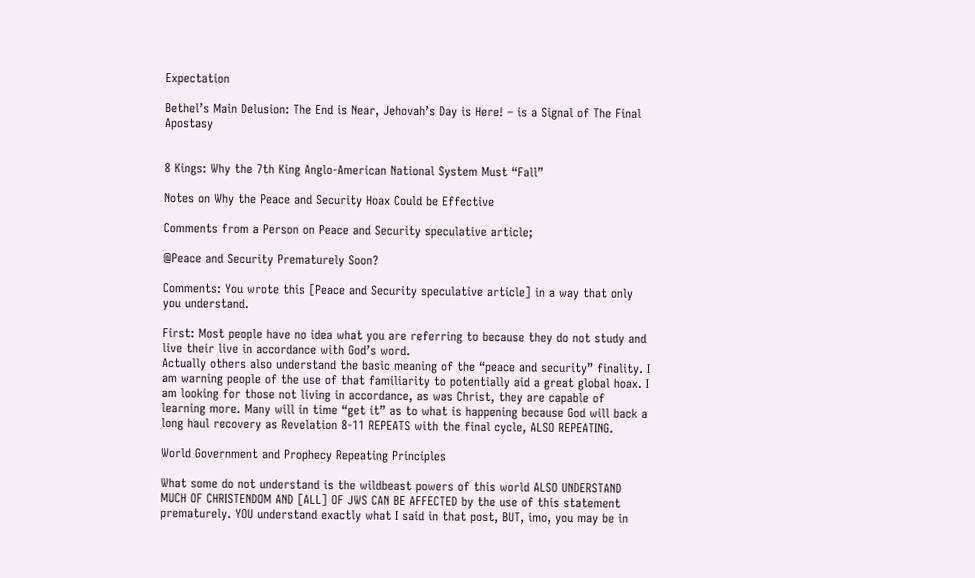Expectation

Bethel’s Main Delusion: The End is Near, Jehovah’s Day is Here! – is a Signal of The Final Apostasy


8 Kings: Why the 7th King Anglo-American National System Must “Fall”

Notes on Why the Peace and Security Hoax Could be Effective

Comments from a Person on Peace and Security speculative article;

@Peace and Security Prematurely Soon?

Comments: You wrote this [Peace and Security speculative article] in a way that only you understand.

First: Most people have no idea what you are referring to because they do not study and live their live in accordance with God’s word.
Actually others also understand the basic meaning of the “peace and security” finality. I am warning people of the use of that familiarity to potentially aid a great global hoax. I am looking for those not living in accordance, as was Christ, they are capable of learning more. Many will in time “get it” as to what is happening because God will back a long haul recovery as Revelation 8-11 REPEATS with the final cycle, ALSO REPEATING.

World Government and Prophecy Repeating Principles

What some do not understand is the wildbeast powers of this world ALSO UNDERSTAND MUCH OF CHRISTENDOM AND [ALL] OF JWS CAN BE AFFECTED by the use of this statement prematurely. YOU understand exactly what I said in that post, BUT, imo, you may be in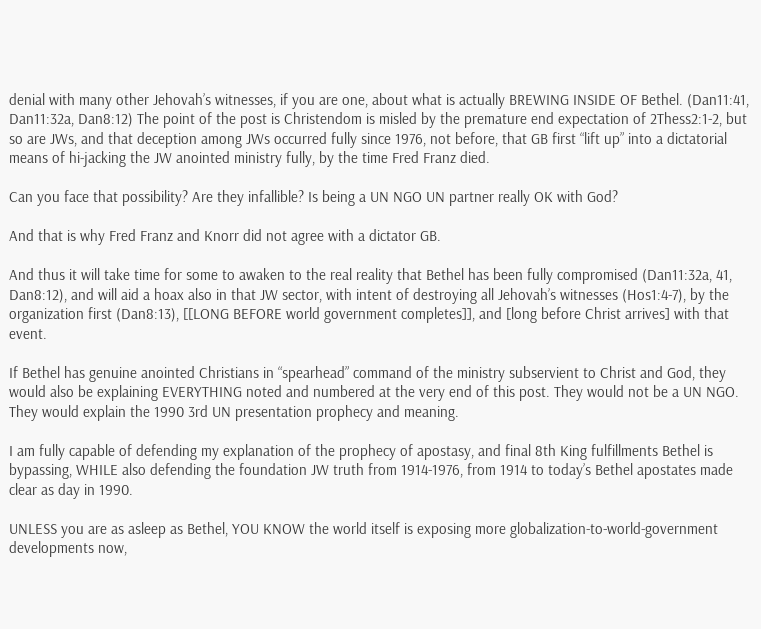denial with many other Jehovah’s witnesses, if you are one, about what is actually BREWING INSIDE OF Bethel. (Dan11:41, Dan11:32a, Dan8:12) The point of the post is Christendom is misled by the premature end expectation of 2Thess2:1-2, but so are JWs, and that deception among JWs occurred fully since 1976, not before, that GB first “lift up” into a dictatorial means of hi-jacking the JW anointed ministry fully, by the time Fred Franz died.

Can you face that possibility? Are they infallible? Is being a UN NGO UN partner really OK with God?

And that is why Fred Franz and Knorr did not agree with a dictator GB.

And thus it will take time for some to awaken to the real reality that Bethel has been fully compromised (Dan11:32a, 41, Dan8:12), and will aid a hoax also in that JW sector, with intent of destroying all Jehovah’s witnesses (Hos1:4-7), by the organization first (Dan8:13), [[LONG BEFORE world government completes]], and [long before Christ arrives] with that event.

If Bethel has genuine anointed Christians in “spearhead” command of the ministry subservient to Christ and God, they would also be explaining EVERYTHING noted and numbered at the very end of this post. They would not be a UN NGO. They would explain the 1990 3rd UN presentation prophecy and meaning.

I am fully capable of defending my explanation of the prophecy of apostasy, and final 8th King fulfillments Bethel is bypassing, WHILE also defending the foundation JW truth from 1914-1976, from 1914 to today’s Bethel apostates made clear as day in 1990.

UNLESS you are as asleep as Bethel, YOU KNOW the world itself is exposing more globalization-to-world-government developments now,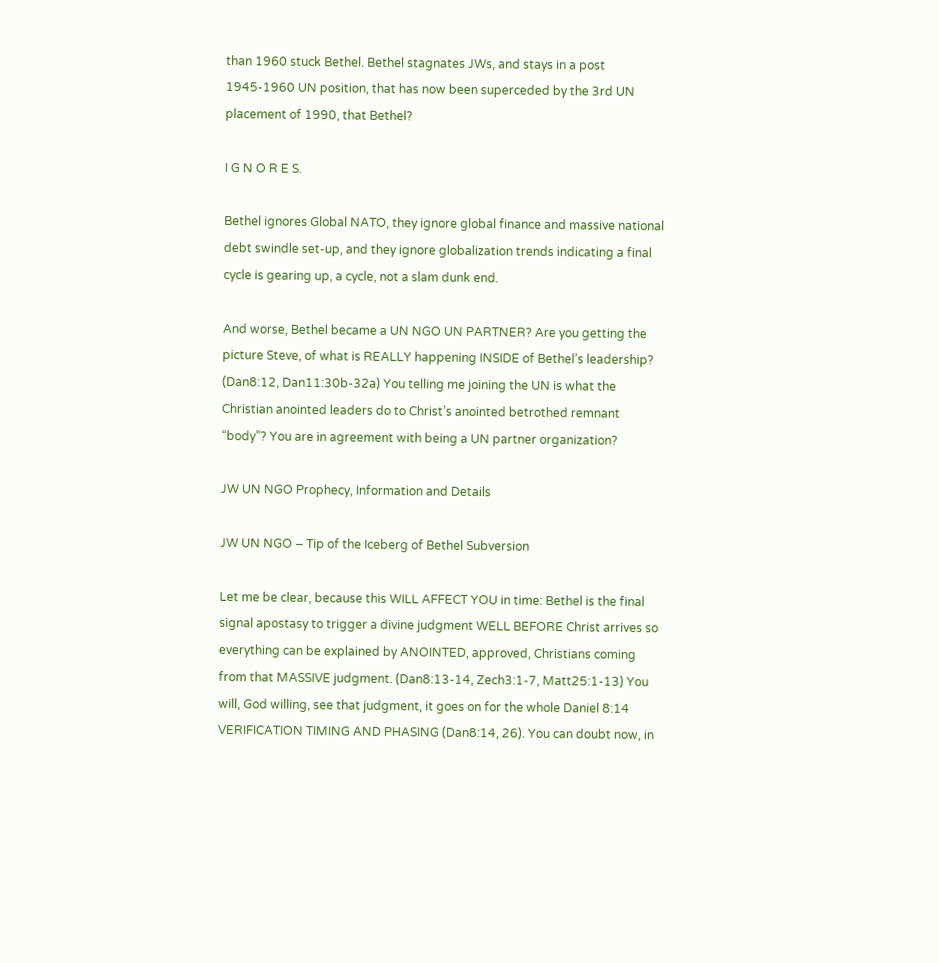than 1960 stuck Bethel. Bethel stagnates JWs, and stays in a post 1945-1960 UN position, that has now been superceded by the 3rd UN placement of 1990, that Bethel?

I G N O R E S.

Bethel ignores Global NATO, they ignore global finance and massive national debt swindle set-up, and they ignore globalization trends indicating a final cycle is gearing up, a cycle, not a slam dunk end.

And worse, Bethel became a UN NGO UN PARTNER? Are you getting the picture Steve, of what is REALLY happening INSIDE of Bethel’s leadership? (Dan8:12, Dan11:30b-32a) You telling me joining the UN is what the Christian anointed leaders do to Christ’s anointed betrothed remnant “body”? You are in agreement with being a UN partner organization?

JW UN NGO Prophecy, Information and Details

JW UN NGO – Tip of the Iceberg of Bethel Subversion

Let me be clear, because this WILL AFFECT YOU in time: Bethel is the final signal apostasy to trigger a divine judgment WELL BEFORE Christ arrives so everything can be explained by ANOINTED, approved, Christians coming from that MASSIVE judgment. (Dan8:13-14, Zech3:1-7, Matt25:1-13) You will, God willing, see that judgment, it goes on for the whole Daniel 8:14 VERIFICATION TIMING AND PHASING (Dan8:14, 26). You can doubt now, in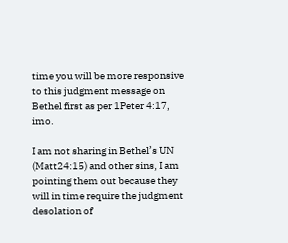time you will be more responsive to this judgment message on Bethel first as per 1Peter 4:17, imo.

I am not sharing in Bethel’s UN (Matt24:15) and other sins, I am pointing them out because they will in time require the judgment desolation of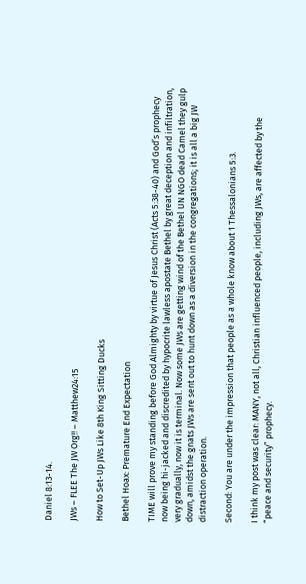Daniel 8:13-14.

JWs – FLEE The JW Org!! – Matthew24:15

How to Set-Up JWs Like 8th King Sitting Ducks

Bethel Hoax: Premature End Expectation

TIME will prove my standing before God Almighty by virtue of Jesus Christ (Acts 5:38-40) and God’s prophecy now being hi-jacked and discredited by hypocrite lawless apostate Bethel by great deception and infiltration, very gradually, now it is terminal. Now some JWs are getting wind of the Bethel UN NGO dead Camel they gulp down, amidst the gnats JWs are sent out to hunt down as a diversion in the congregations; it is all a big JW distraction operation.

Second: You are under the impression that people as a whole know about 1 Thessalonians 5:3.

I think my post was clear: MANY, not all, Christian influenced people, including JWs, are affected by the “peace and security” prophecy.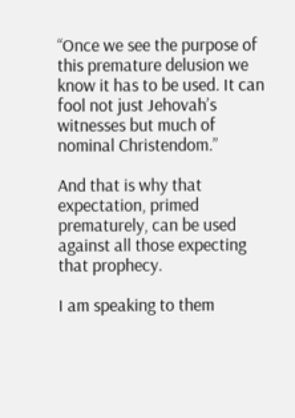“Once we see the purpose of this premature delusion we know it has to be used. It can fool not just Jehovah’s witnesses but much of nominal Christendom.”

And that is why that expectation, primed prematurely, can be used against all those expecting that prophecy.

I am speaking to them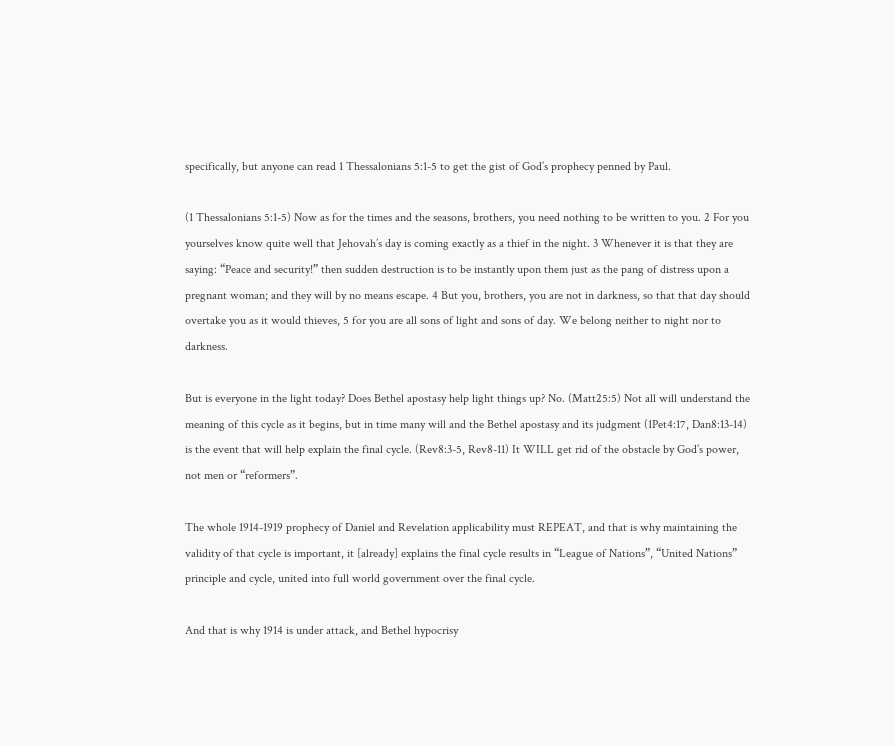specifically, but anyone can read 1 Thessalonians 5:1-5 to get the gist of God’s prophecy penned by Paul.

(1 Thessalonians 5:1-5) Now as for the times and the seasons, brothers, you need nothing to be written to you. 2 For you yourselves know quite well that Jehovah’s day is coming exactly as a thief in the night. 3 Whenever it is that they are saying: “Peace and security!” then sudden destruction is to be instantly upon them just as the pang of distress upon a pregnant woman; and they will by no means escape. 4 But you, brothers, you are not in darkness, so that that day should overtake you as it would thieves, 5 for you are all sons of light and sons of day. We belong neither to night nor to darkness.

But is everyone in the light today? Does Bethel apostasy help light things up? No. (Matt25:5) Not all will understand the meaning of this cycle as it begins, but in time many will and the Bethel apostasy and its judgment (1Pet4:17, Dan8:13-14) is the event that will help explain the final cycle. (Rev8:3-5, Rev8-11) It WILL get rid of the obstacle by God’s power, not men or “reformers”.

The whole 1914-1919 prophecy of Daniel and Revelation applicability must REPEAT, and that is why maintaining the validity of that cycle is important, it [already] explains the final cycle results in “League of Nations”, “United Nations” principle and cycle, united into full world government over the final cycle.

And that is why 1914 is under attack, and Bethel hypocrisy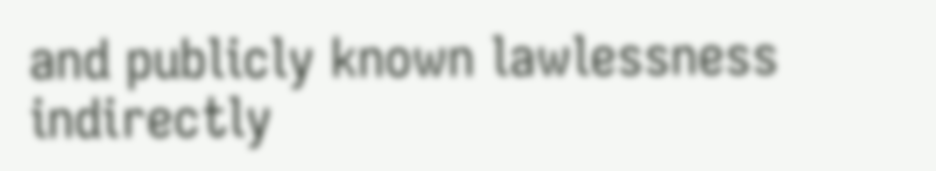and publicly known lawlessness indirectly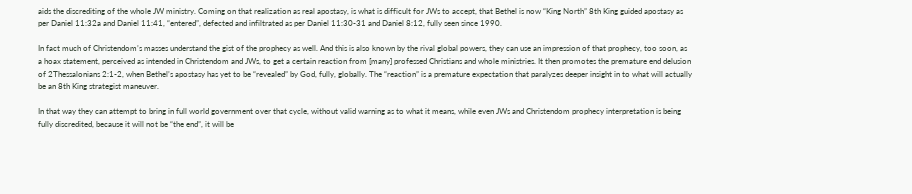aids the discrediting of the whole JW ministry. Coming on that realization as real apostasy, is what is difficult for JWs to accept, that Bethel is now “King North” 8th King guided apostasy as per Daniel 11:32a and Daniel 11:41, “entered”, defected and infiltrated as per Daniel 11:30-31 and Daniel 8:12, fully seen since 1990.

In fact much of Christendom’s masses understand the gist of the prophecy as well. And this is also known by the rival global powers, they can use an impression of that prophecy, too soon, as a hoax statement, perceived as intended in Christendom and JWs, to get a certain reaction from [many] professed Christians and whole ministries. It then promotes the premature end delusion of 2Thessalonians 2:1-2, when Bethel’s apostasy has yet to be “revealed” by God, fully, globally. The “reaction” is a premature expectation that paralyzes deeper insight in to what will actually be an 8th King strategist maneuver.

In that way they can attempt to bring in full world government over that cycle, without valid warning as to what it means, while even JWs and Christendom prophecy interpretation is being fully discredited, because it will not be “the end”, it will be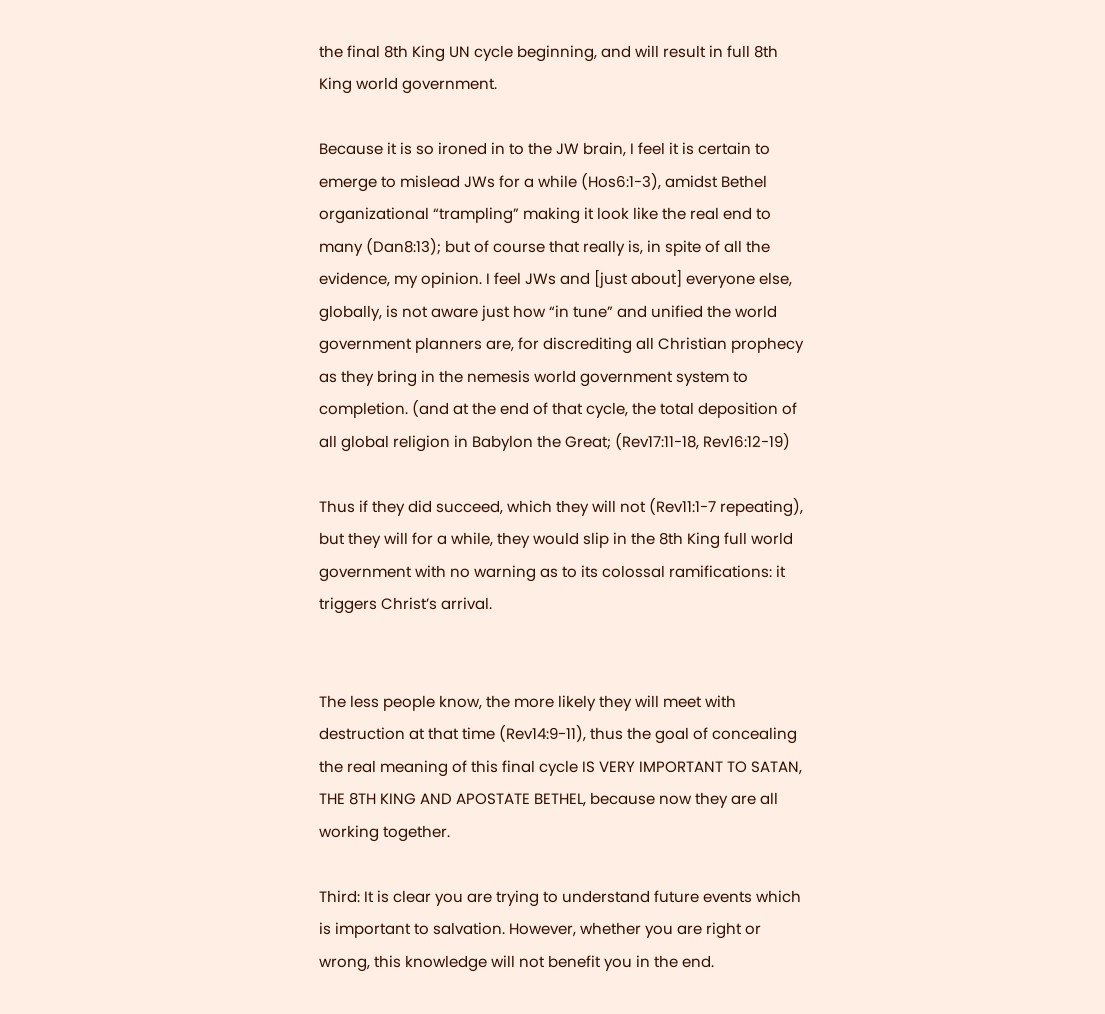the final 8th King UN cycle beginning, and will result in full 8th King world government.

Because it is so ironed in to the JW brain, I feel it is certain to emerge to mislead JWs for a while (Hos6:1-3), amidst Bethel organizational “trampling” making it look like the real end to many (Dan8:13); but of course that really is, in spite of all the evidence, my opinion. I feel JWs and [just about] everyone else, globally, is not aware just how “in tune” and unified the world government planners are, for discrediting all Christian prophecy as they bring in the nemesis world government system to completion. (and at the end of that cycle, the total deposition of all global religion in Babylon the Great; (Rev17:11-18, Rev16:12-19)

Thus if they did succeed, which they will not (Rev11:1-7 repeating), but they will for a while, they would slip in the 8th King full world government with no warning as to its colossal ramifications: it triggers Christ’s arrival.


The less people know, the more likely they will meet with destruction at that time (Rev14:9-11), thus the goal of concealing the real meaning of this final cycle IS VERY IMPORTANT TO SATAN, THE 8TH KING AND APOSTATE BETHEL, because now they are all working together.

Third: It is clear you are trying to understand future events which is important to salvation. However, whether you are right or wrong, this knowledge will not benefit you in the end.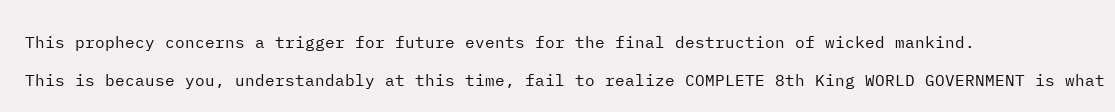This prophecy concerns a trigger for future events for the final destruction of wicked mankind.

This is because you, understandably at this time, fail to realize COMPLETE 8th King WORLD GOVERNMENT is what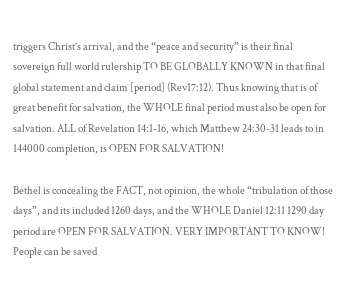triggers Christ’s arrival, and the “peace and security” is their final sovereign full world rulership TO BE GLOBALLY KNOWN in that final global statement and claim [period] (Rev17:12). Thus knowing that is of great benefit for salvation, the WHOLE final period must also be open for salvation. ALL of Revelation 14:1-16, which Matthew 24:30-31 leads to in 144000 completion, is OPEN FOR SALVATION!

Bethel is concealing the FACT, not opinion, the whole “tribulation of those days”, and its included 1260 days, and the WHOLE Daniel 12:11 1290 day period are OPEN FOR SALVATION. VERY IMPORTANT TO KNOW! People can be saved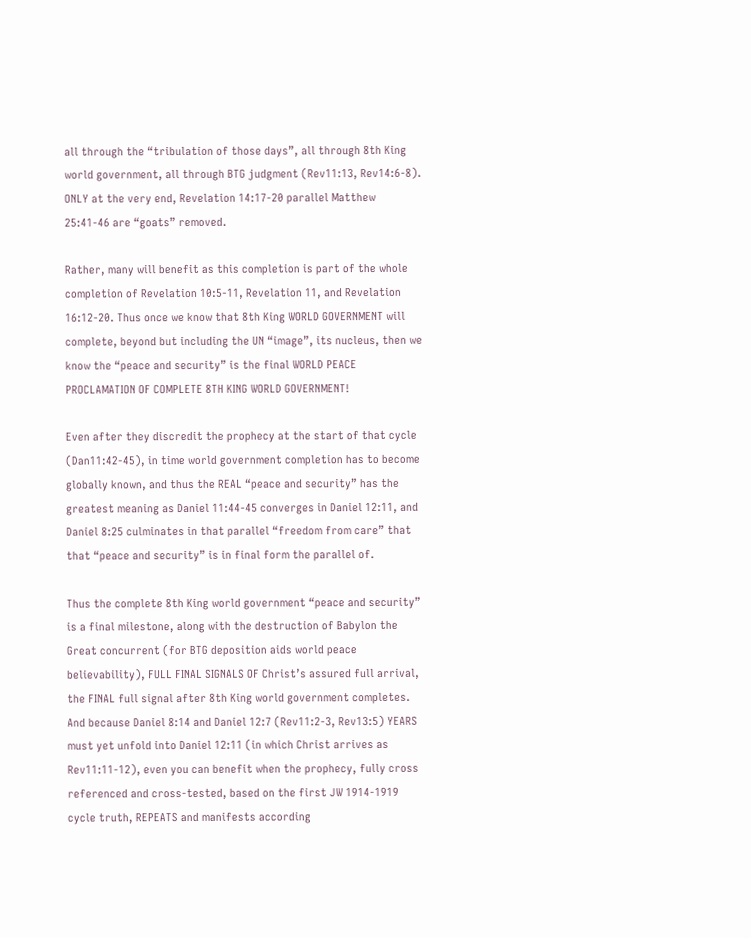all through the “tribulation of those days”, all through 8th King world government, all through BTG judgment (Rev11:13, Rev14:6-8). ONLY at the very end, Revelation 14:17-20 parallel Matthew 25:41-46 are “goats” removed.

Rather, many will benefit as this completion is part of the whole completion of Revelation 10:5-11, Revelation 11, and Revelation 16:12-20. Thus once we know that 8th King WORLD GOVERNMENT will complete, beyond but including the UN “image”, its nucleus, then we know the “peace and security” is the final WORLD PEACE PROCLAMATION OF COMPLETE 8TH KING WORLD GOVERNMENT!

Even after they discredit the prophecy at the start of that cycle (Dan11:42-45), in time world government completion has to become globally known, and thus the REAL “peace and security” has the greatest meaning as Daniel 11:44-45 converges in Daniel 12:11, and Daniel 8:25 culminates in that parallel “freedom from care” that that “peace and security” is in final form the parallel of.

Thus the complete 8th King world government “peace and security” is a final milestone, along with the destruction of Babylon the Great concurrent (for BTG deposition aids world peace believability), FULL FINAL SIGNALS OF Christ’s assured full arrival, the FINAL full signal after 8th King world government completes. And because Daniel 8:14 and Daniel 12:7 (Rev11:2-3, Rev13:5) YEARS must yet unfold into Daniel 12:11 (in which Christ arrives as Rev11:11-12), even you can benefit when the prophecy, fully cross referenced and cross-tested, based on the first JW 1914-1919 cycle truth, REPEATS and manifests according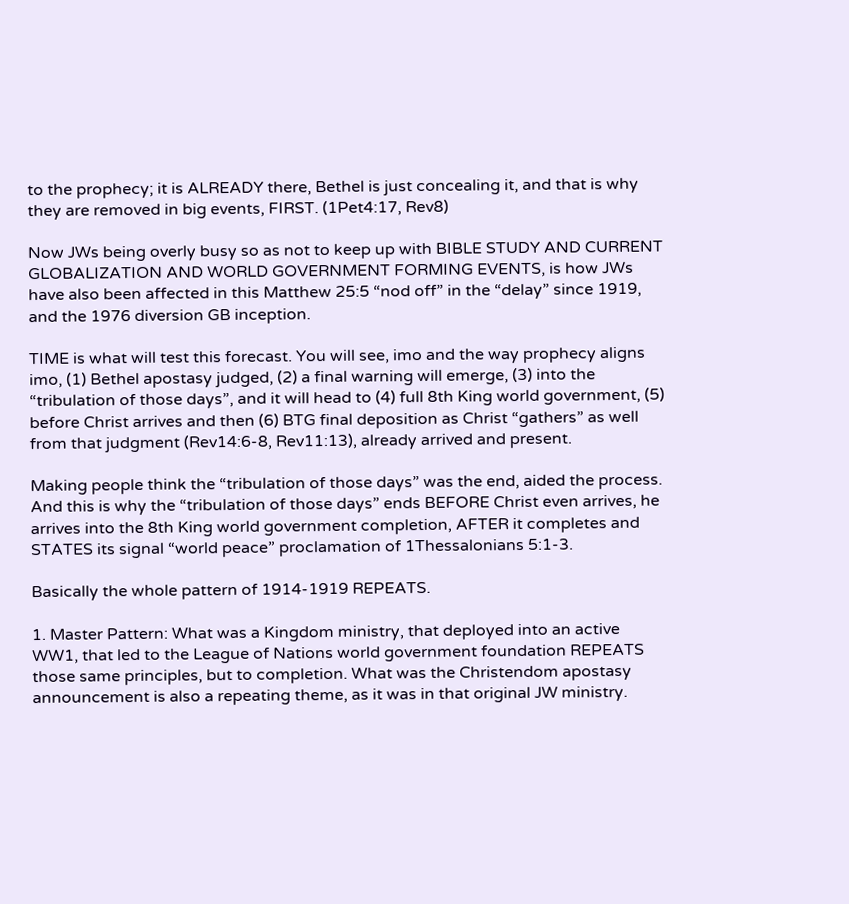to the prophecy; it is ALREADY there, Bethel is just concealing it, and that is why they are removed in big events, FIRST. (1Pet4:17, Rev8)

Now JWs being overly busy so as not to keep up with BIBLE STUDY AND CURRENT GLOBALIZATION AND WORLD GOVERNMENT FORMING EVENTS, is how JWs have also been affected in this Matthew 25:5 “nod off” in the “delay” since 1919, and the 1976 diversion GB inception.

TIME is what will test this forecast. You will see, imo and the way prophecy aligns imo, (1) Bethel apostasy judged, (2) a final warning will emerge, (3) into the “tribulation of those days”, and it will head to (4) full 8th King world government, (5) before Christ arrives and then (6) BTG final deposition as Christ “gathers” as well from that judgment (Rev14:6-8, Rev11:13), already arrived and present.

Making people think the “tribulation of those days” was the end, aided the process. And this is why the “tribulation of those days” ends BEFORE Christ even arrives, he arrives into the 8th King world government completion, AFTER it completes and STATES its signal “world peace” proclamation of 1Thessalonians 5:1-3.

Basically the whole pattern of 1914-1919 REPEATS.

1. Master Pattern: What was a Kingdom ministry, that deployed into an active WW1, that led to the League of Nations world government foundation REPEATS those same principles, but to completion. What was the Christendom apostasy announcement is also a repeating theme, as it was in that original JW ministry.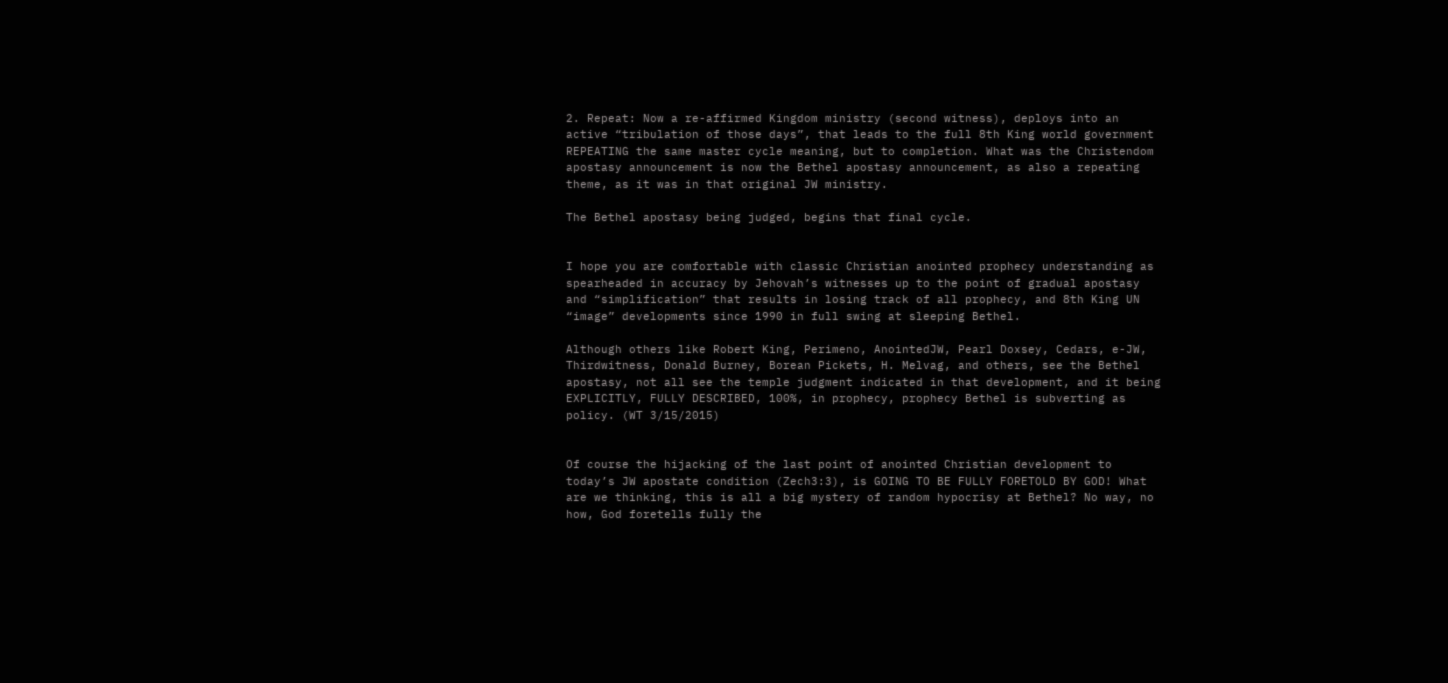2. Repeat: Now a re-affirmed Kingdom ministry (second witness), deploys into an active “tribulation of those days”, that leads to the full 8th King world government REPEATING the same master cycle meaning, but to completion. What was the Christendom apostasy announcement is now the Bethel apostasy announcement, as also a repeating theme, as it was in that original JW ministry.

The Bethel apostasy being judged, begins that final cycle.


I hope you are comfortable with classic Christian anointed prophecy understanding as spearheaded in accuracy by Jehovah’s witnesses up to the point of gradual apostasy and “simplification” that results in losing track of all prophecy, and 8th King UN “image” developments since 1990 in full swing at sleeping Bethel.

Although others like Robert King, Perimeno, AnointedJW, Pearl Doxsey, Cedars, e-JW, Thirdwitness, Donald Burney, Borean Pickets, H. Melvag, and others, see the Bethel apostasy, not all see the temple judgment indicated in that development, and it being EXPLICITLY, FULLY DESCRIBED, 100%, in prophecy, prophecy Bethel is subverting as policy. (WT 3/15/2015)


Of course the hijacking of the last point of anointed Christian development to today’s JW apostate condition (Zech3:3), is GOING TO BE FULLY FORETOLD BY GOD! What are we thinking, this is all a big mystery of random hypocrisy at Bethel? No way, no how, God foretells fully the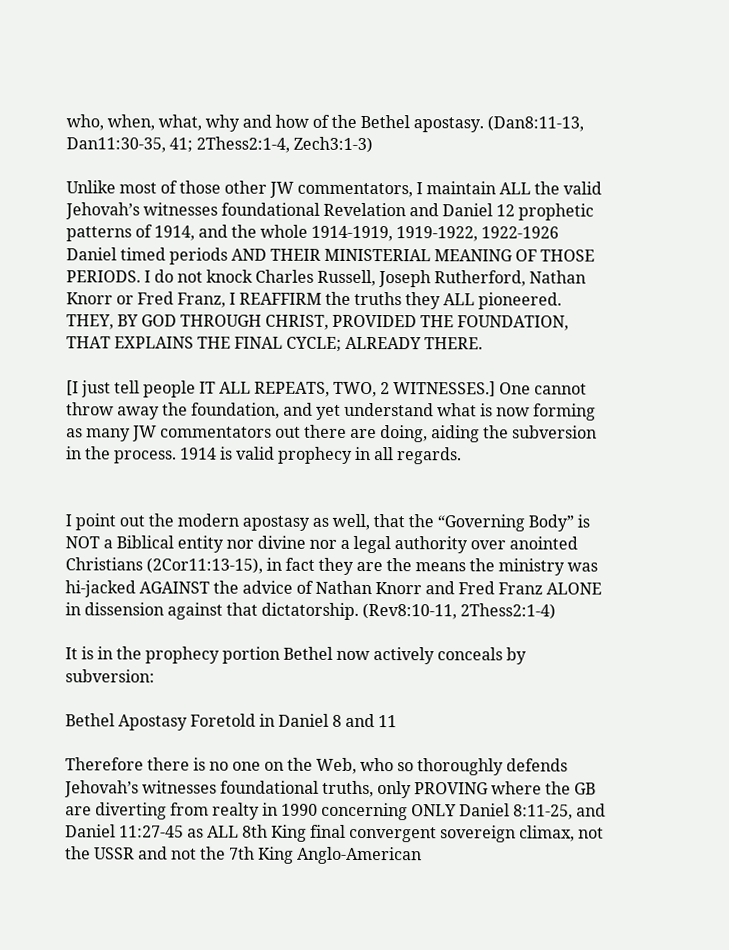who, when, what, why and how of the Bethel apostasy. (Dan8:11-13, Dan11:30-35, 41; 2Thess2:1-4, Zech3:1-3)

Unlike most of those other JW commentators, I maintain ALL the valid Jehovah’s witnesses foundational Revelation and Daniel 12 prophetic patterns of 1914, and the whole 1914-1919, 1919-1922, 1922-1926 Daniel timed periods AND THEIR MINISTERIAL MEANING OF THOSE PERIODS. I do not knock Charles Russell, Joseph Rutherford, Nathan Knorr or Fred Franz, I REAFFIRM the truths they ALL pioneered. THEY, BY GOD THROUGH CHRIST, PROVIDED THE FOUNDATION, THAT EXPLAINS THE FINAL CYCLE; ALREADY THERE.

[I just tell people IT ALL REPEATS, TWO, 2 WITNESSES.] One cannot throw away the foundation, and yet understand what is now forming as many JW commentators out there are doing, aiding the subversion in the process. 1914 is valid prophecy in all regards.


I point out the modern apostasy as well, that the “Governing Body” is NOT a Biblical entity nor divine nor a legal authority over anointed Christians (2Cor11:13-15), in fact they are the means the ministry was hi-jacked AGAINST the advice of Nathan Knorr and Fred Franz ALONE in dissension against that dictatorship. (Rev8:10-11, 2Thess2:1-4)

It is in the prophecy portion Bethel now actively conceals by subversion:

Bethel Apostasy Foretold in Daniel 8 and 11

Therefore there is no one on the Web, who so thoroughly defends Jehovah’s witnesses foundational truths, only PROVING where the GB are diverting from realty in 1990 concerning ONLY Daniel 8:11-25, and Daniel 11:27-45 as ALL 8th King final convergent sovereign climax, not the USSR and not the 7th King Anglo-American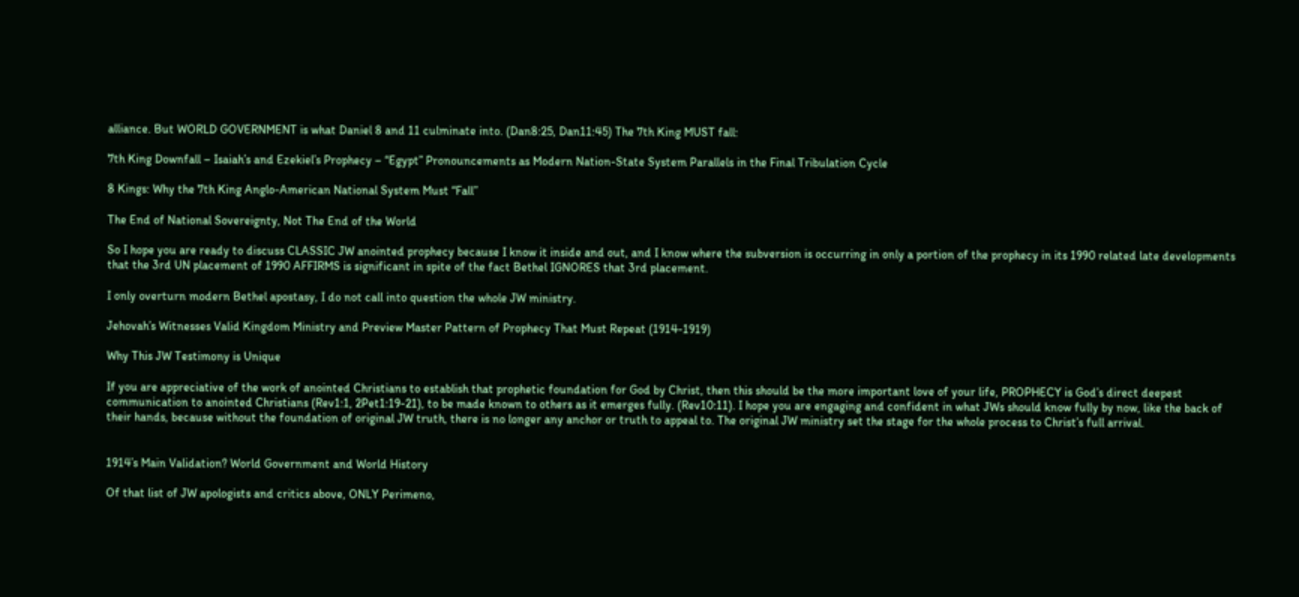alliance. But WORLD GOVERNMENT is what Daniel 8 and 11 culminate into. (Dan8:25, Dan11:45) The 7th King MUST fall:

7th King Downfall – Isaiah’s and Ezekiel’s Prophecy – “Egypt” Pronouncements as Modern Nation-State System Parallels in the Final Tribulation Cycle

8 Kings: Why the 7th King Anglo-American National System Must “Fall”

The End of National Sovereignty, Not The End of the World

So I hope you are ready to discuss CLASSIC JW anointed prophecy because I know it inside and out, and I know where the subversion is occurring in only a portion of the prophecy in its 1990 related late developments that the 3rd UN placement of 1990 AFFIRMS is significant in spite of the fact Bethel IGNORES that 3rd placement.

I only overturn modern Bethel apostasy, I do not call into question the whole JW ministry.

Jehovah’s Witnesses Valid Kingdom Ministry and Preview Master Pattern of Prophecy That Must Repeat (1914-1919)

Why This JW Testimony is Unique

If you are appreciative of the work of anointed Christians to establish that prophetic foundation for God by Christ, then this should be the more important love of your life, PROPHECY is God’s direct deepest communication to anointed Christians (Rev1:1, 2Pet1:19-21), to be made known to others as it emerges fully. (Rev10:11). I hope you are engaging and confident in what JWs should know fully by now, like the back of their hands, because without the foundation of original JW truth, there is no longer any anchor or truth to appeal to. The original JW ministry set the stage for the whole process to Christ’s full arrival.


1914’s Main Validation? World Government and World History

Of that list of JW apologists and critics above, ONLY Perimeno,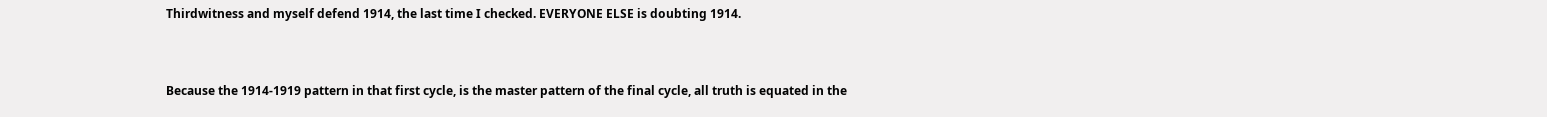Thirdwitness and myself defend 1914, the last time I checked. EVERYONE ELSE is doubting 1914.


Because the 1914-1919 pattern in that first cycle, is the master pattern of the final cycle, all truth is equated in the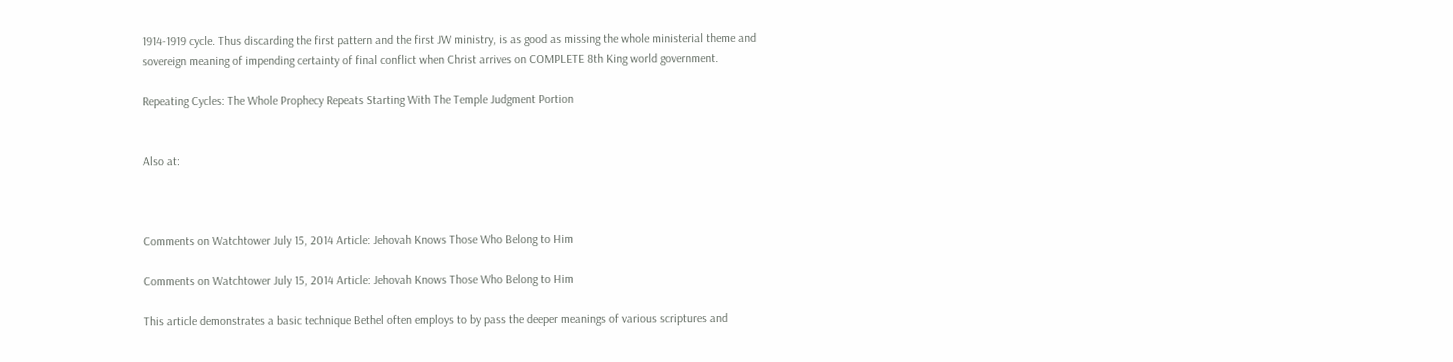1914-1919 cycle. Thus discarding the first pattern and the first JW ministry, is as good as missing the whole ministerial theme and sovereign meaning of impending certainty of final conflict when Christ arrives on COMPLETE 8th King world government.

Repeating Cycles: The Whole Prophecy Repeats Starting With The Temple Judgment Portion


Also at:



Comments on Watchtower July 15, 2014 Article: Jehovah Knows Those Who Belong to Him

Comments on Watchtower July 15, 2014 Article: Jehovah Knows Those Who Belong to Him

This article demonstrates a basic technique Bethel often employs to by pass the deeper meanings of various scriptures and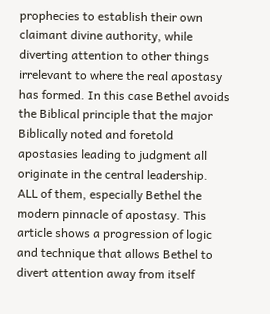prophecies to establish their own claimant divine authority, while diverting attention to other things irrelevant to where the real apostasy has formed. In this case Bethel avoids the Biblical principle that the major Biblically noted and foretold apostasies leading to judgment all originate in the central leadership. ALL of them, especially Bethel the modern pinnacle of apostasy. This article shows a progression of logic and technique that allows Bethel to divert attention away from itself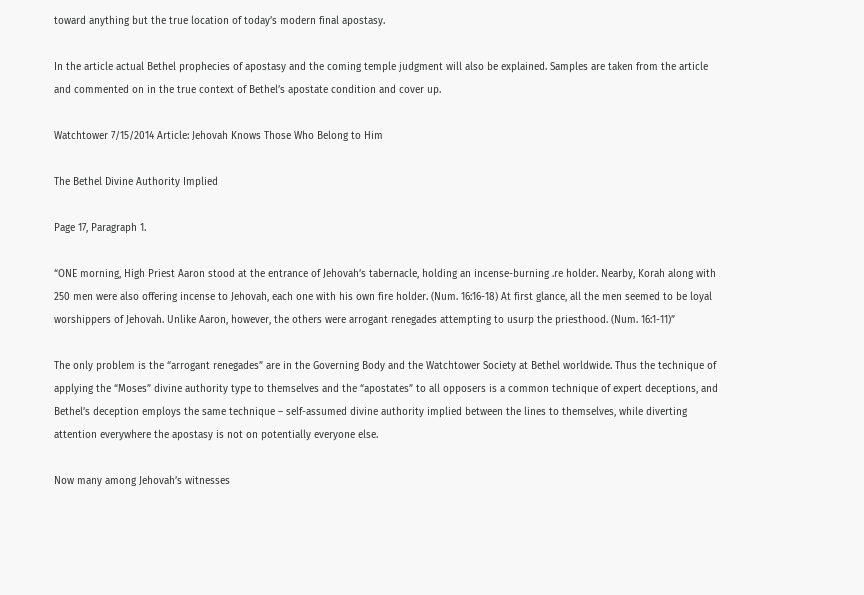toward anything but the true location of today’s modern final apostasy.

In the article actual Bethel prophecies of apostasy and the coming temple judgment will also be explained. Samples are taken from the article and commented on in the true context of Bethel’s apostate condition and cover up.

Watchtower 7/15/2014 Article: Jehovah Knows Those Who Belong to Him

The Bethel Divine Authority Implied

Page 17, Paragraph 1.

“ONE morning, High Priest Aaron stood at the entrance of Jehovah’s tabernacle, holding an incense-burning .re holder. Nearby, Korah along with 250 men were also offering incense to Jehovah, each one with his own fire holder. (Num. 16:16-18) At first glance, all the men seemed to be loyal worshippers of Jehovah. Unlike Aaron, however, the others were arrogant renegades attempting to usurp the priesthood. (Num. 16:1-11)”

The only problem is the “arrogant renegades” are in the Governing Body and the Watchtower Society at Bethel worldwide. Thus the technique of applying the “Moses” divine authority type to themselves and the “apostates” to all opposers is a common technique of expert deceptions, and Bethel’s deception employs the same technique – self-assumed divine authority implied between the lines to themselves, while diverting attention everywhere the apostasy is not on potentially everyone else.

Now many among Jehovah’s witnesses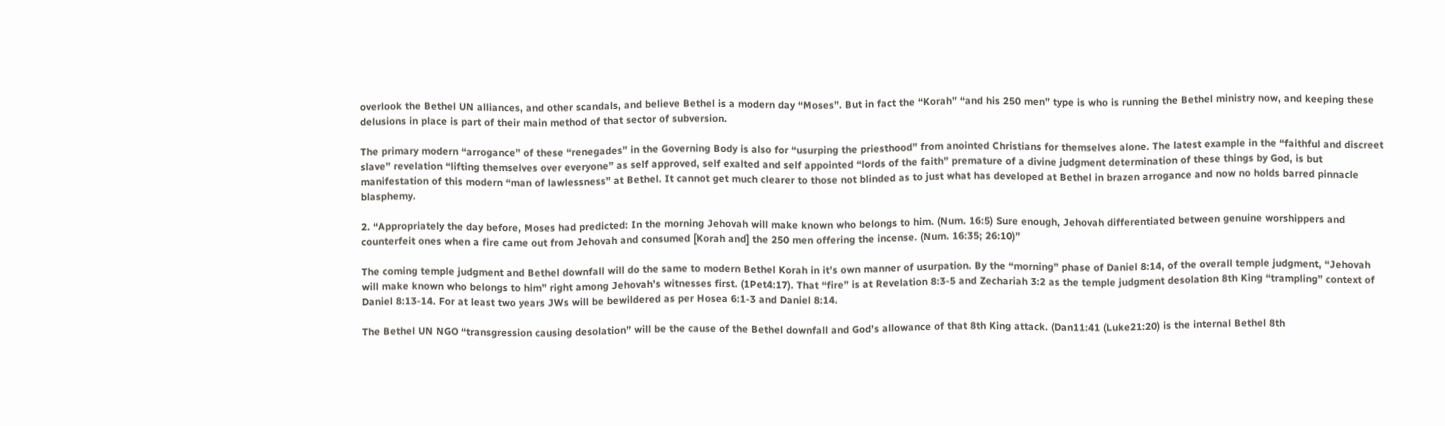overlook the Bethel UN alliances, and other scandals, and believe Bethel is a modern day “Moses”. But in fact the “Korah” “and his 250 men” type is who is running the Bethel ministry now, and keeping these delusions in place is part of their main method of that sector of subversion.

The primary modern “arrogance” of these “renegades” in the Governing Body is also for “usurping the priesthood” from anointed Christians for themselves alone. The latest example in the “faithful and discreet slave” revelation “lifting themselves over everyone” as self approved, self exalted and self appointed “lords of the faith” premature of a divine judgment determination of these things by God, is but manifestation of this modern “man of lawlessness” at Bethel. It cannot get much clearer to those not blinded as to just what has developed at Bethel in brazen arrogance and now no holds barred pinnacle blasphemy.

2. “Appropriately the day before, Moses had predicted: In the morning Jehovah will make known who belongs to him. (Num. 16:5) Sure enough, Jehovah differentiated between genuine worshippers and counterfeit ones when a fire came out from Jehovah and consumed [Korah and] the 250 men offering the incense. (Num. 16:35; 26:10)”

The coming temple judgment and Bethel downfall will do the same to modern Bethel Korah in it’s own manner of usurpation. By the “morning” phase of Daniel 8:14, of the overall temple judgment, “Jehovah will make known who belongs to him” right among Jehovah’s witnesses first. (1Pet4:17). That “fire” is at Revelation 8:3-5 and Zechariah 3:2 as the temple judgment desolation 8th King “trampling” context of Daniel 8:13-14. For at least two years JWs will be bewildered as per Hosea 6:1-3 and Daniel 8:14.

The Bethel UN NGO “transgression causing desolation” will be the cause of the Bethel downfall and God’s allowance of that 8th King attack. (Dan11:41 (Luke21:20) is the internal Bethel 8th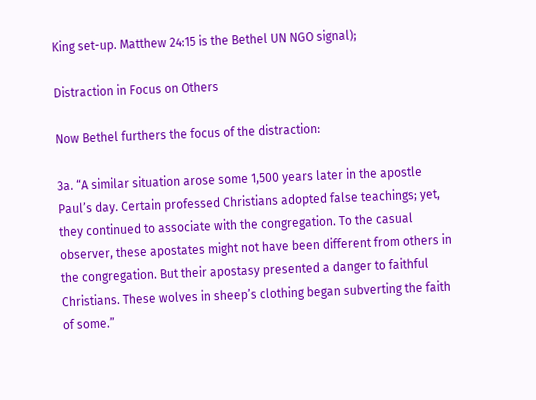King set-up. Matthew 24:15 is the Bethel UN NGO signal);

Distraction in Focus on Others

Now Bethel furthers the focus of the distraction:

3a. “A similar situation arose some 1,500 years later in the apostle Paul’s day. Certain professed Christians adopted false teachings; yet, they continued to associate with the congregation. To the casual observer, these apostates might not have been different from others in the congregation. But their apostasy presented a danger to faithful Christians. These wolves in sheep’s clothing began subverting the faith of some.”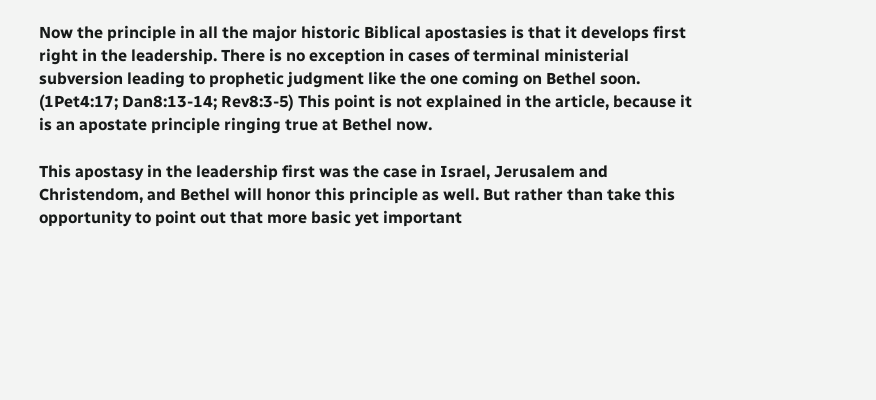Now the principle in all the major historic Biblical apostasies is that it develops first right in the leadership. There is no exception in cases of terminal ministerial subversion leading to prophetic judgment like the one coming on Bethel soon. (1Pet4:17; Dan8:13-14; Rev8:3-5) This point is not explained in the article, because it is an apostate principle ringing true at Bethel now.

This apostasy in the leadership first was the case in Israel, Jerusalem and Christendom, and Bethel will honor this principle as well. But rather than take this opportunity to point out that more basic yet important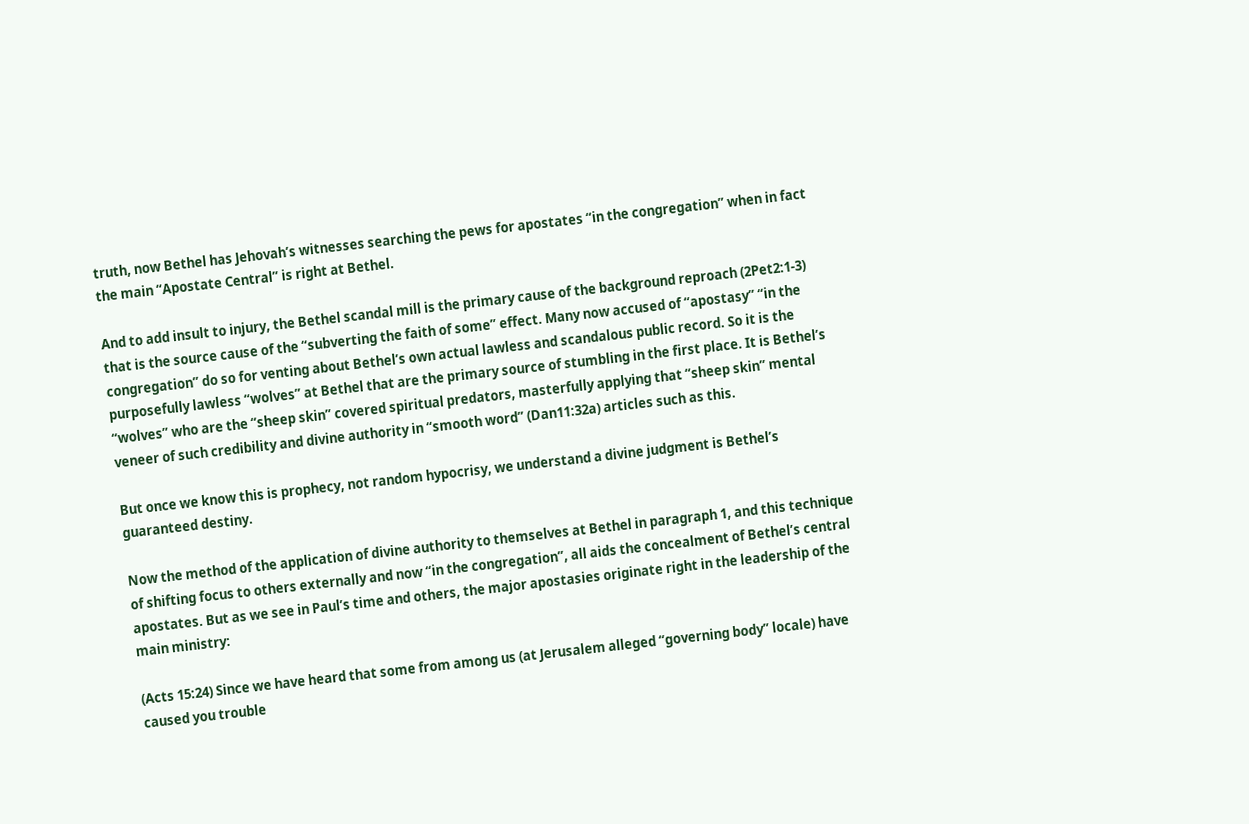truth, now Bethel has Jehovah’s witnesses searching the pews for apostates “in the congregation” when in fact the main “Apostate Central” is right at Bethel.

And to add insult to injury, the Bethel scandal mill is the primary cause of the background reproach (2Pet2:1-3) that is the source cause of the “subverting the faith of some” effect. Many now accused of “apostasy” “in the congregation” do so for venting about Bethel’s own actual lawless and scandalous public record. So it is the purposefully lawless “wolves” at Bethel that are the primary source of stumbling in the first place. It is Bethel’s “wolves” who are the “sheep skin” covered spiritual predators, masterfully applying that “sheep skin” mental veneer of such credibility and divine authority in “smooth word” (Dan11:32a) articles such as this.

But once we know this is prophecy, not random hypocrisy, we understand a divine judgment is Bethel’s guaranteed destiny.

Now the method of the application of divine authority to themselves at Bethel in paragraph 1, and this technique of shifting focus to others externally and now “in the congregation”, all aids the concealment of Bethel’s central apostates. But as we see in Paul’s time and others, the major apostasies originate right in the leadership of the main ministry:

(Acts 15:24) Since we have heard that some from among us (at Jerusalem alleged “governing body” locale) have caused you trouble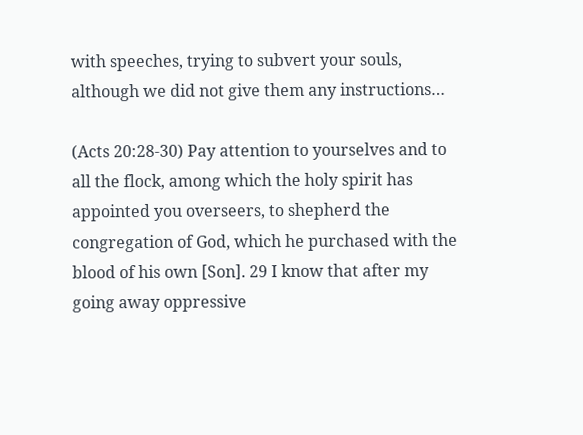with speeches, trying to subvert your souls, although we did not give them any instructions…

(Acts 20:28-30) Pay attention to yourselves and to all the flock, among which the holy spirit has appointed you overseers, to shepherd the congregation of God, which he purchased with the blood of his own [Son]. 29 I know that after my going away oppressive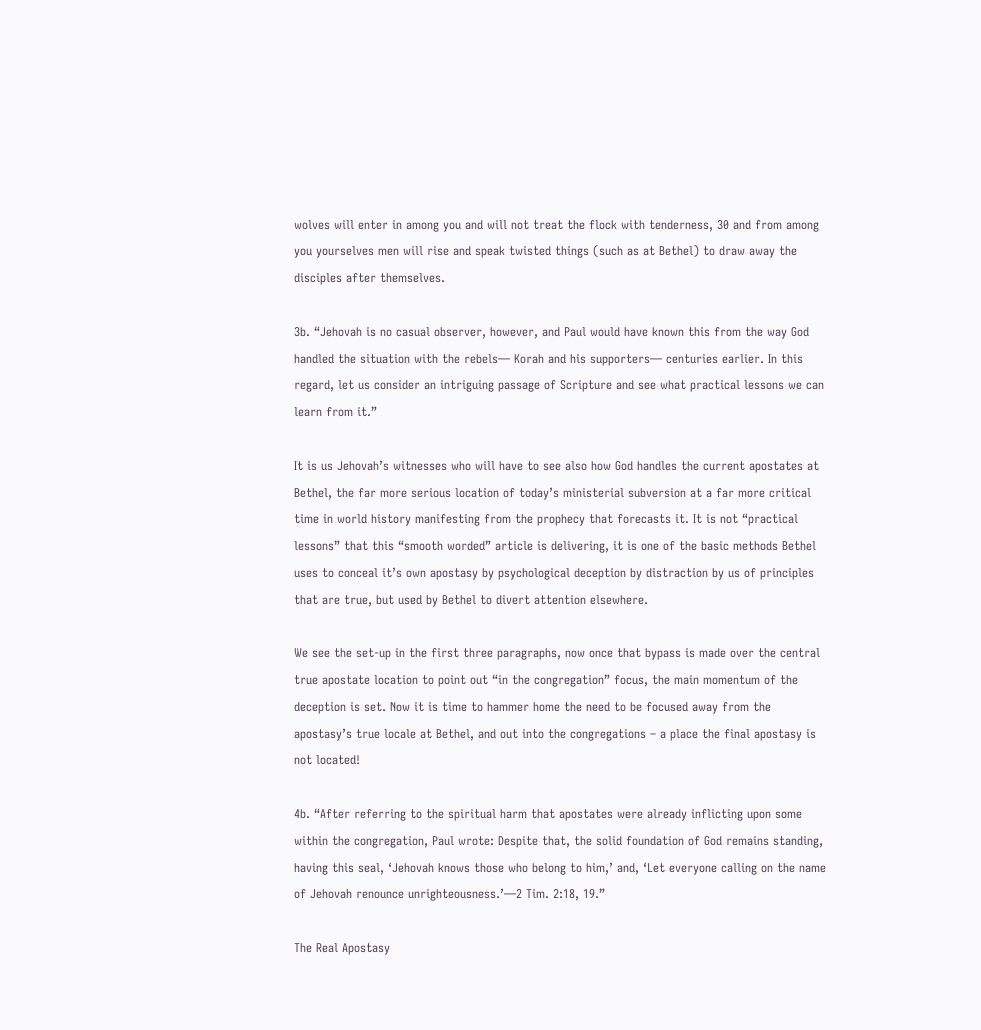wolves will enter in among you and will not treat the flock with tenderness, 30 and from among you yourselves men will rise and speak twisted things (such as at Bethel) to draw away the disciples after themselves.

3b. “Jehovah is no casual observer, however, and Paul would have known this from the way God handled the situation with the rebels— Korah and his supporters— centuries earlier. In this regard, let us consider an intriguing passage of Scripture and see what practical lessons we can learn from it.”

It is us Jehovah’s witnesses who will have to see also how God handles the current apostates at Bethel, the far more serious location of today’s ministerial subversion at a far more critical time in world history manifesting from the prophecy that forecasts it. It is not “practical lessons” that this “smooth worded” article is delivering, it is one of the basic methods Bethel uses to conceal it’s own apostasy by psychological deception by distraction by us of principles that are true, but used by Bethel to divert attention elsewhere.

We see the set-up in the first three paragraphs, now once that bypass is made over the central true apostate location to point out “in the congregation” focus, the main momentum of the deception is set. Now it is time to hammer home the need to be focused away from the apostasy’s true locale at Bethel, and out into the congregations – a place the final apostasy is not located!

4b. “After referring to the spiritual harm that apostates were already inflicting upon some within the congregation, Paul wrote: Despite that, the solid foundation of God remains standing, having this seal, ‘Jehovah knows those who belong to him,’ and, ‘Let everyone calling on the name of Jehovah renounce unrighteousness.’—2 Tim. 2:18, 19.”

The Real Apostasy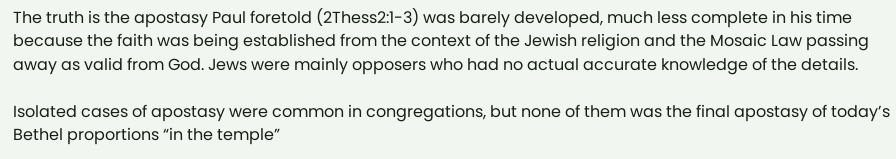The truth is the apostasy Paul foretold (2Thess2:1-3) was barely developed, much less complete in his time because the faith was being established from the context of the Jewish religion and the Mosaic Law passing away as valid from God. Jews were mainly opposers who had no actual accurate knowledge of the details.

Isolated cases of apostasy were common in congregations, but none of them was the final apostasy of today’s Bethel proportions “in the temple”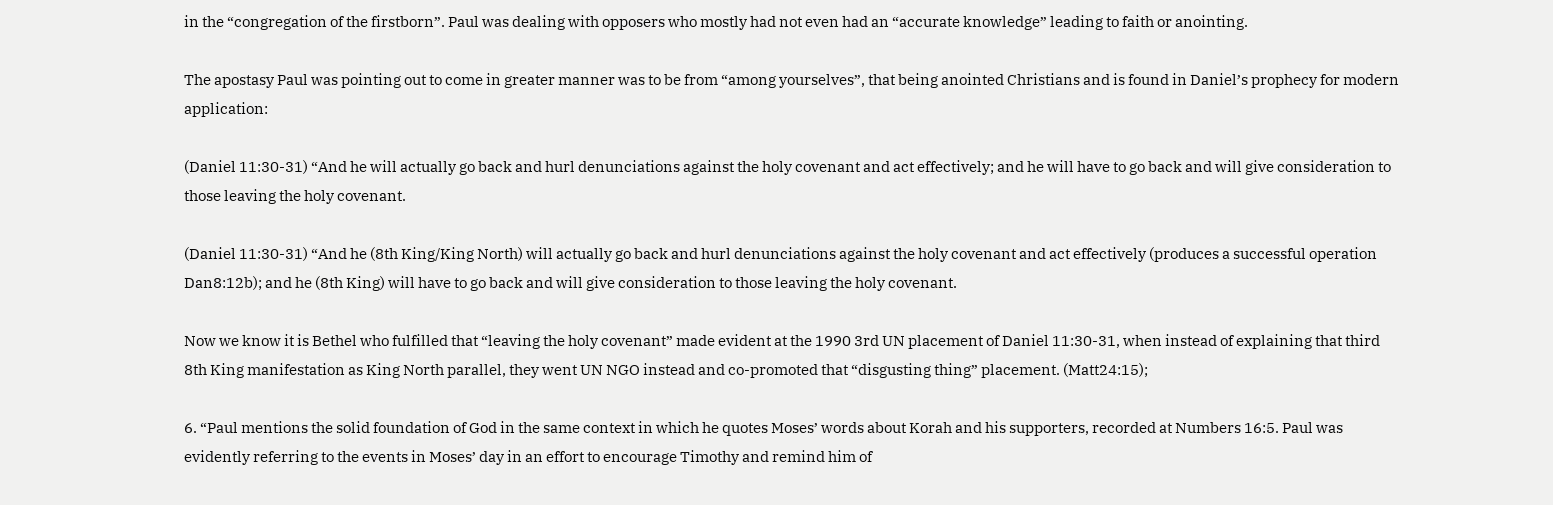in the “congregation of the firstborn”. Paul was dealing with opposers who mostly had not even had an “accurate knowledge” leading to faith or anointing.

The apostasy Paul was pointing out to come in greater manner was to be from “among yourselves”, that being anointed Christians and is found in Daniel’s prophecy for modern application:

(Daniel 11:30-31) “And he will actually go back and hurl denunciations against the holy covenant and act effectively; and he will have to go back and will give consideration to those leaving the holy covenant.

(Daniel 11:30-31) “And he (8th King/King North) will actually go back and hurl denunciations against the holy covenant and act effectively (produces a successful operation Dan8:12b); and he (8th King) will have to go back and will give consideration to those leaving the holy covenant.

Now we know it is Bethel who fulfilled that “leaving the holy covenant” made evident at the 1990 3rd UN placement of Daniel 11:30-31, when instead of explaining that third 8th King manifestation as King North parallel, they went UN NGO instead and co-promoted that “disgusting thing” placement. (Matt24:15);

6. “Paul mentions the solid foundation of God in the same context in which he quotes Moses’ words about Korah and his supporters, recorded at Numbers 16:5. Paul was evidently referring to the events in Moses’ day in an effort to encourage Timothy and remind him of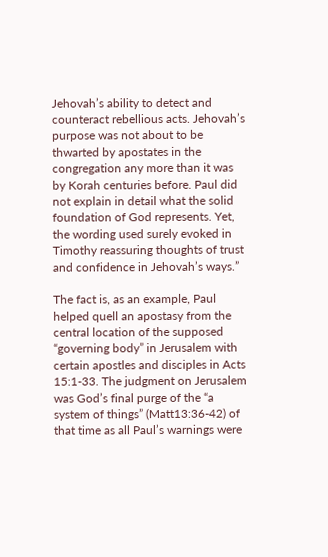Jehovah’s ability to detect and counteract rebellious acts. Jehovah’s purpose was not about to be thwarted by apostates in the congregation any more than it was by Korah centuries before. Paul did not explain in detail what the solid foundation of God represents. Yet, the wording used surely evoked in Timothy reassuring thoughts of trust and confidence in Jehovah’s ways.”

The fact is, as an example, Paul helped quell an apostasy from the central location of the supposed “governing body” in Jerusalem with certain apostles and disciples in Acts 15:1-33. The judgment on Jerusalem was God’s final purge of the “a system of things” (Matt13:36-42) of that time as all Paul’s warnings were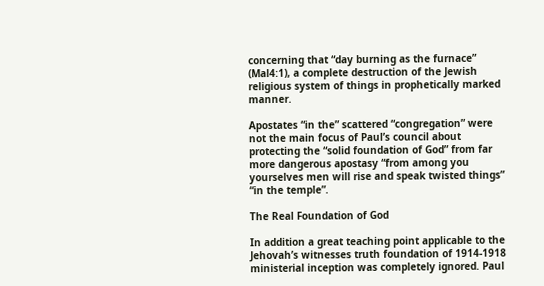concerning that “day burning as the furnace” (Mal4:1), a complete destruction of the Jewish religious system of things in prophetically marked manner.

Apostates “in the” scattered “congregation” were not the main focus of Paul’s council about protecting the “solid foundation of God” from far more dangerous apostasy “from among you yourselves men will rise and speak twisted things” “in the temple”.

The Real Foundation of God

In addition a great teaching point applicable to the Jehovah’s witnesses truth foundation of 1914-1918 ministerial inception was completely ignored. Paul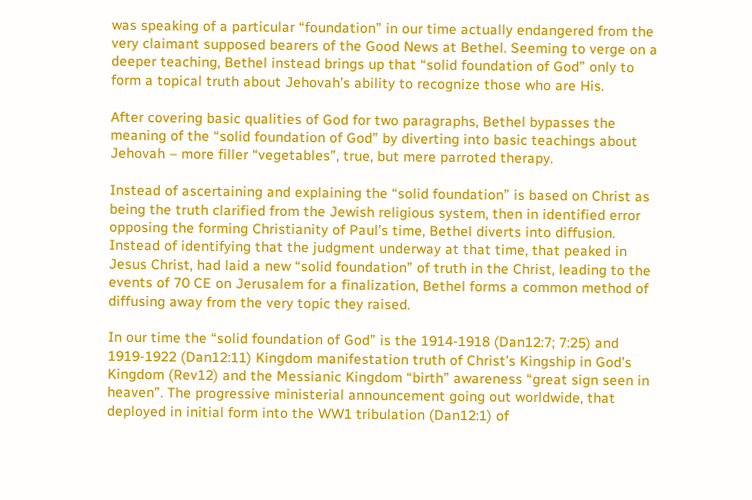was speaking of a particular “foundation” in our time actually endangered from the very claimant supposed bearers of the Good News at Bethel. Seeming to verge on a deeper teaching, Bethel instead brings up that “solid foundation of God” only to form a topical truth about Jehovah’s ability to recognize those who are His.

After covering basic qualities of God for two paragraphs, Bethel bypasses the meaning of the “solid foundation of God” by diverting into basic teachings about Jehovah – more filler “vegetables”, true, but mere parroted therapy.

Instead of ascertaining and explaining the “solid foundation” is based on Christ as being the truth clarified from the Jewish religious system, then in identified error opposing the forming Christianity of Paul’s time, Bethel diverts into diffusion. Instead of identifying that the judgment underway at that time, that peaked in Jesus Christ, had laid a new “solid foundation” of truth in the Christ, leading to the events of 70 CE on Jerusalem for a finalization, Bethel forms a common method of diffusing away from the very topic they raised.

In our time the “solid foundation of God” is the 1914-1918 (Dan12:7; 7:25) and 1919-1922 (Dan12:11) Kingdom manifestation truth of Christ’s Kingship in God’s Kingdom (Rev12) and the Messianic Kingdom “birth” awareness “great sign seen in heaven”. The progressive ministerial announcement going out worldwide, that deployed in initial form into the WW1 tribulation (Dan12:1) of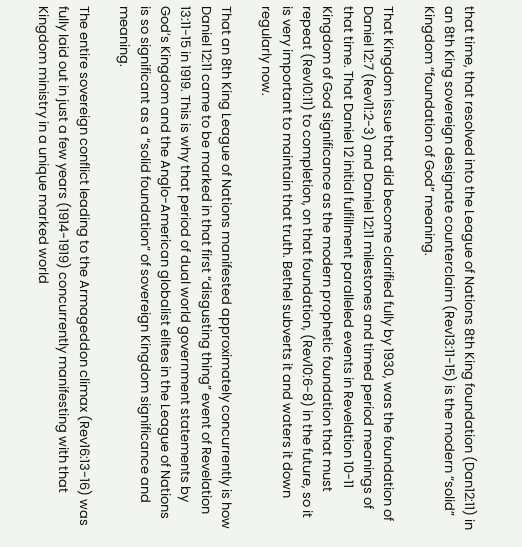that time, that resolved into the League of Nations 8th King foundation (Dan12:11) in an 8th King sovereign designate counterclaim (Rev13:11-15) is the modern “solid” Kingdom “foundation of God” meaning.

That Kingdom issue that did become clarified fully by 1930, was the foundation of Daniel 12:7 (Rev11:2-3) and Daniel 12:11 milestones and timed period meanings of that time. That Daniel 12 initial fulfillment paralleled events in Revelation 10-11 Kingdom of God significance as the modern prophetic foundation that must repeat (Rev10:11) to completion, on that foundation, (Rev10:6-8) in the future, so it is very important to maintain that truth. Bethel subverts it and waters it down regularly now.

That an 8th King League of Nations manifested approximately concurrently is how Daniel 12:11 came to be marked in that first “disgusting thing” event of Revelation 13:11-15 in 1919. This is why that period of dual world government statements by God’s Kingdom and the Anglo-American globalist elites in the League of Nations is so significant as a “solid foundation” of sovereign Kingdom significance and meaning.

The entire sovereign conflict leading to the Armageddon climax (Rev16:13-16) was fully laid out in just a few years (1914-1919) concurrently manifesting with that Kingdom ministry in a unique marked world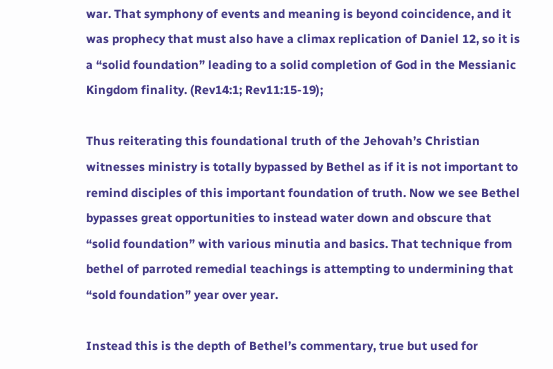war. That symphony of events and meaning is beyond coincidence, and it was prophecy that must also have a climax replication of Daniel 12, so it is a “solid foundation” leading to a solid completion of God in the Messianic Kingdom finality. (Rev14:1; Rev11:15-19);

Thus reiterating this foundational truth of the Jehovah’s Christian witnesses ministry is totally bypassed by Bethel as if it is not important to remind disciples of this important foundation of truth. Now we see Bethel bypasses great opportunities to instead water down and obscure that “solid foundation” with various minutia and basics. That technique from bethel of parroted remedial teachings is attempting to undermining that “sold foundation” year over year.

Instead this is the depth of Bethel’s commentary, true but used for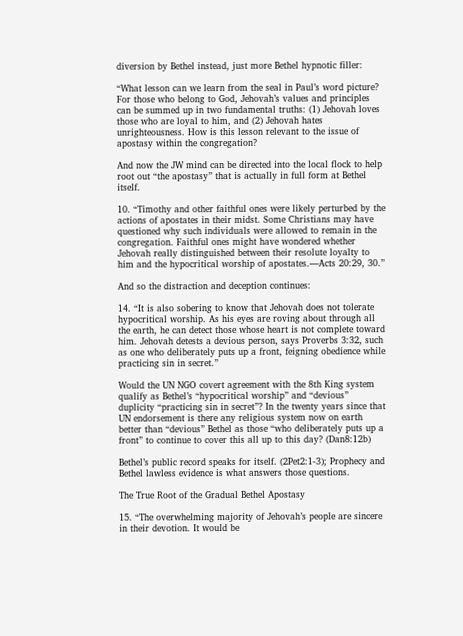diversion by Bethel instead, just more Bethel hypnotic filler:

“What lesson can we learn from the seal in Paul’s word picture? For those who belong to God, Jehovah’s values and principles can be summed up in two fundamental truths: (1) Jehovah loves those who are loyal to him, and (2) Jehovah hates unrighteousness. How is this lesson relevant to the issue of apostasy within the congregation?

And now the JW mind can be directed into the local flock to help root out “the apostasy” that is actually in full form at Bethel itself.

10. “Timothy and other faithful ones were likely perturbed by the actions of apostates in their midst. Some Christians may have questioned why such individuals were allowed to remain in the congregation. Faithful ones might have wondered whether Jehovah really distinguished between their resolute loyalty to him and the hypocritical worship of apostates.—Acts 20:29, 30.”

And so the distraction and deception continues:

14. “It is also sobering to know that Jehovah does not tolerate hypocritical worship. As his eyes are roving about through all the earth, he can detect those whose heart is not complete toward him. Jehovah detests a devious person, says Proverbs 3:32, such as one who deliberately puts up a front, feigning obedience while practicing sin in secret.”

Would the UN NGO covert agreement with the 8th King system qualify as Bethel’s “hypocritical worship” and “devious” duplicity “practicing sin in secret”? In the twenty years since that UN endorsement is there any religious system now on earth better than “devious” Bethel as those “who deliberately puts up a front” to continue to cover this all up to this day? (Dan8:12b)

Bethel’s public record speaks for itself. (2Pet2:1-3); Prophecy and Bethel lawless evidence is what answers those questions.

The True Root of the Gradual Bethel Apostasy

15. “The overwhelming majority of Jehovah’s people are sincere in their devotion. It would be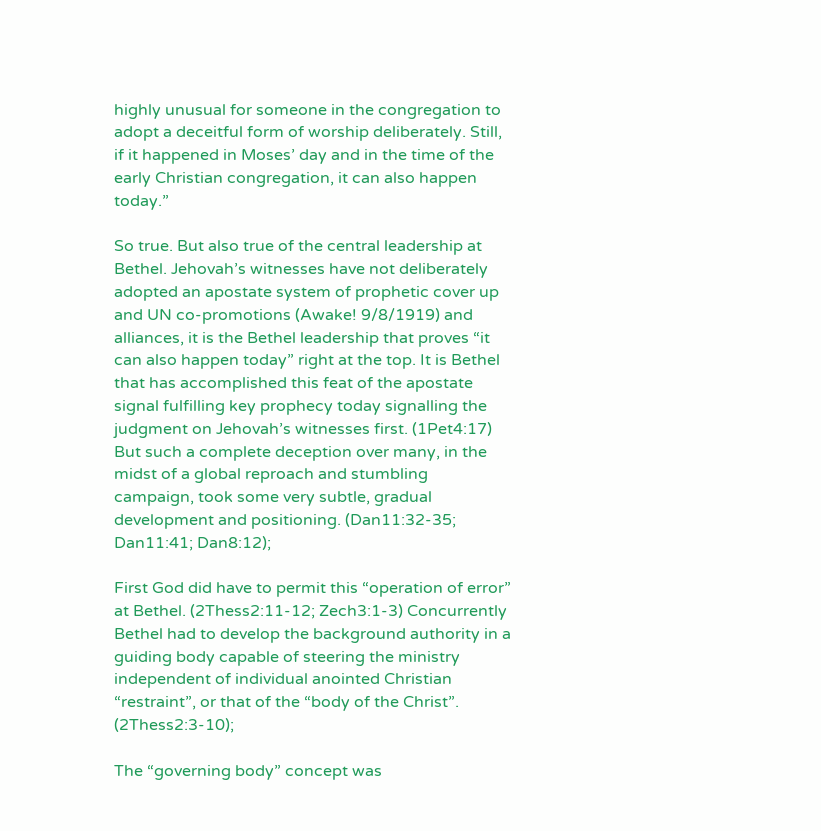highly unusual for someone in the congregation to adopt a deceitful form of worship deliberately. Still, if it happened in Moses’ day and in the time of the early Christian congregation, it can also happen today.”

So true. But also true of the central leadership at Bethel. Jehovah’s witnesses have not deliberately adopted an apostate system of prophetic cover up and UN co-promotions (Awake! 9/8/1919) and alliances, it is the Bethel leadership that proves “it can also happen today” right at the top. It is Bethel that has accomplished this feat of the apostate signal fulfilling key prophecy today signalling the judgment on Jehovah’s witnesses first. (1Pet4:17) But such a complete deception over many, in the midst of a global reproach and stumbling campaign, took some very subtle, gradual development and positioning. (Dan11:32-35; Dan11:41; Dan8:12);

First God did have to permit this “operation of error” at Bethel. (2Thess2:11-12; Zech3:1-3) Concurrently Bethel had to develop the background authority in a guiding body capable of steering the ministry independent of individual anointed Christian “restraint”, or that of the “body of the Christ”. (2Thess2:3-10);

The “governing body” concept was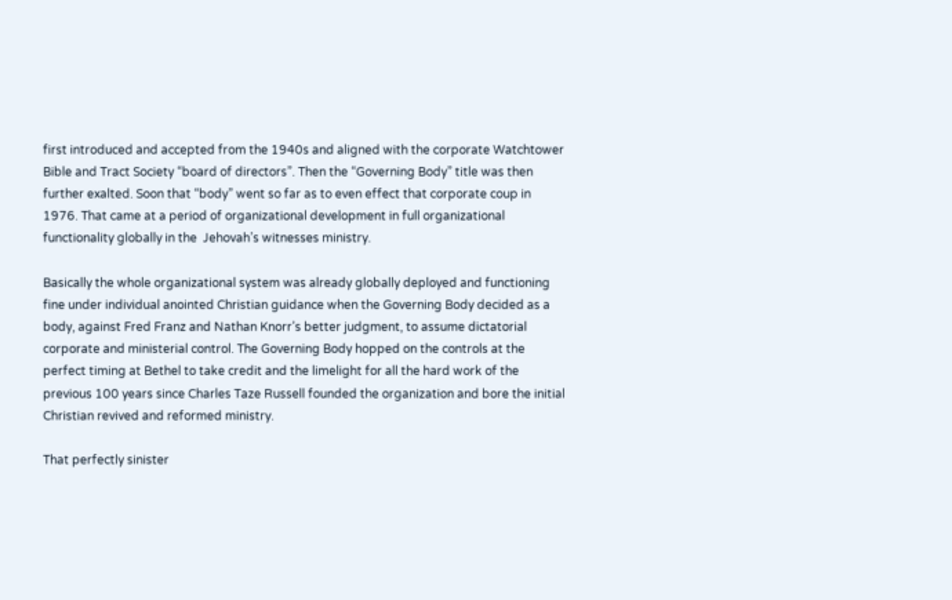first introduced and accepted from the 1940s and aligned with the corporate Watchtower Bible and Tract Society “board of directors”. Then the “Governing Body” title was then further exalted. Soon that “body” went so far as to even effect that corporate coup in 1976. That came at a period of organizational development in full organizational functionality globally in the  Jehovah’s witnesses ministry.

Basically the whole organizational system was already globally deployed and functioning fine under individual anointed Christian guidance when the Governing Body decided as a body, against Fred Franz and Nathan Knorr’s better judgment, to assume dictatorial corporate and ministerial control. The Governing Body hopped on the controls at the perfect timing at Bethel to take credit and the limelight for all the hard work of the previous 100 years since Charles Taze Russell founded the organization and bore the initial Christian revived and reformed ministry.

That perfectly sinister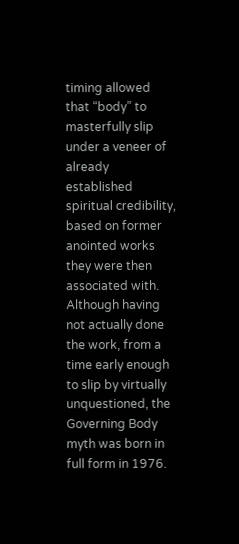timing allowed that “body” to masterfully slip under a veneer of already established spiritual credibility, based on former anointed works they were then associated with. Although having not actually done the work, from a time early enough to slip by virtually unquestioned, the Governing Body myth was born in full form in 1976.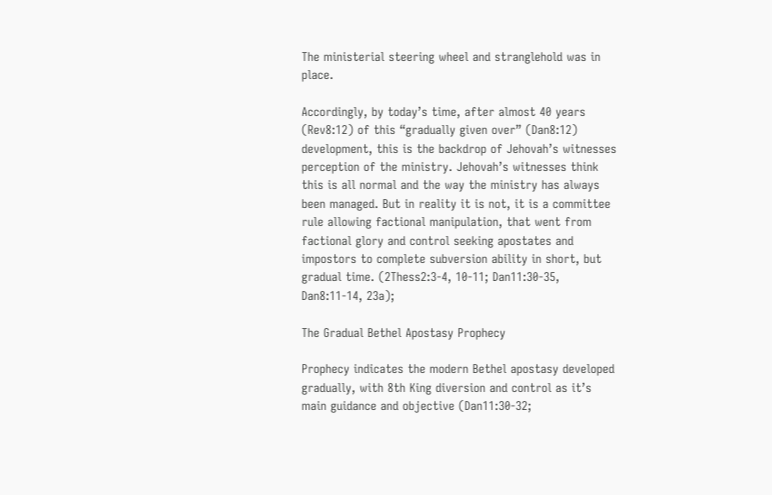The ministerial steering wheel and stranglehold was in place.

Accordingly, by today’s time, after almost 40 years (Rev8:12) of this “gradually given over” (Dan8:12) development, this is the backdrop of Jehovah’s witnesses perception of the ministry. Jehovah’s witnesses think this is all normal and the way the ministry has always been managed. But in reality it is not, it is a committee rule allowing factional manipulation, that went from factional glory and control seeking apostates and impostors to complete subversion ability in short, but gradual time. (2Thess2:3-4, 10-11; Dan11:30-35, Dan8:11-14, 23a);

The Gradual Bethel Apostasy Prophecy

Prophecy indicates the modern Bethel apostasy developed gradually, with 8th King diversion and control as it’s main guidance and objective (Dan11:30-32;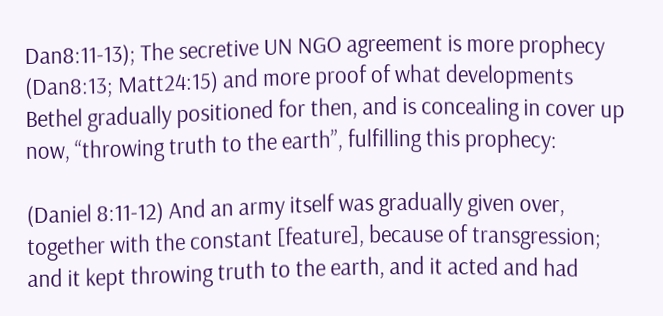Dan8:11-13); The secretive UN NGO agreement is more prophecy (Dan8:13; Matt24:15) and more proof of what developments Bethel gradually positioned for then, and is concealing in cover up now, “throwing truth to the earth”, fulfilling this prophecy:

(Daniel 8:11-12) And an army itself was gradually given over, together with the constant [feature], because of transgression; and it kept throwing truth to the earth, and it acted and had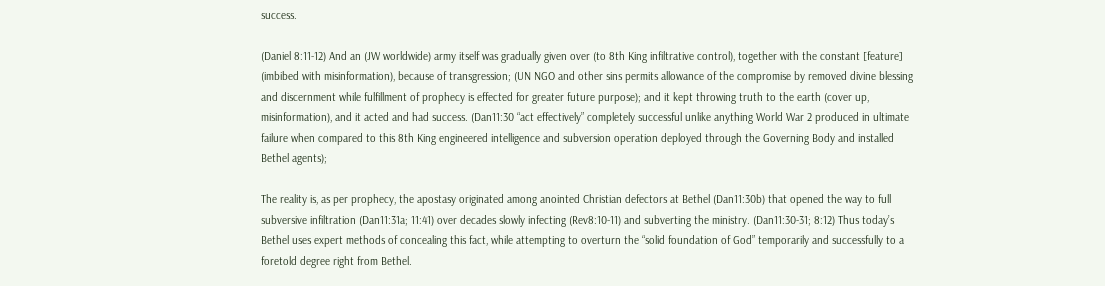success.

(Daniel 8:11-12) And an (JW worldwide) army itself was gradually given over (to 8th King infiltrative control), together with the constant [feature] (imbibed with misinformation), because of transgression; (UN NGO and other sins permits allowance of the compromise by removed divine blessing and discernment while fulfillment of prophecy is effected for greater future purpose); and it kept throwing truth to the earth (cover up, misinformation), and it acted and had success. (Dan11:30 “act effectively” completely successful unlike anything World War 2 produced in ultimate failure when compared to this 8th King engineered intelligence and subversion operation deployed through the Governing Body and installed Bethel agents);

The reality is, as per prophecy, the apostasy originated among anointed Christian defectors at Bethel (Dan11:30b) that opened the way to full subversive infiltration (Dan11:31a; 11:41) over decades slowly infecting (Rev8:10-11) and subverting the ministry. (Dan11:30-31; 8:12) Thus today’s Bethel uses expert methods of concealing this fact, while attempting to overturn the “solid foundation of God” temporarily and successfully to a foretold degree right from Bethel.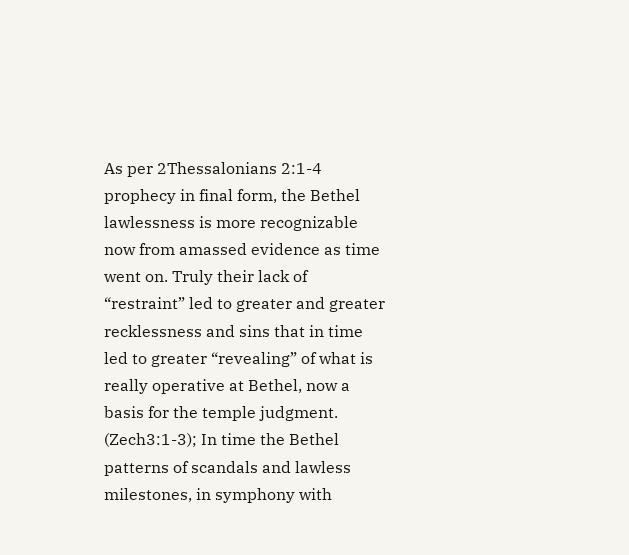As per 2Thessalonians 2:1-4 prophecy in final form, the Bethel lawlessness is more recognizable now from amassed evidence as time went on. Truly their lack of “restraint” led to greater and greater recklessness and sins that in time led to greater “revealing” of what is really operative at Bethel, now a basis for the temple judgment. (Zech3:1-3); In time the Bethel patterns of scandals and lawless milestones, in symphony with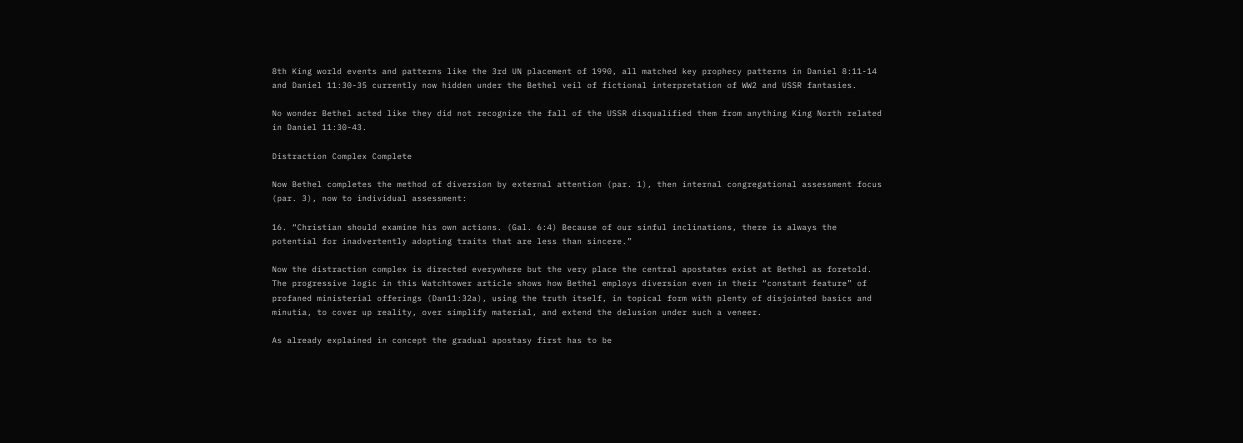8th King world events and patterns like the 3rd UN placement of 1990, all matched key prophecy patterns in Daniel 8:11-14 and Daniel 11:30-35 currently now hidden under the Bethel veil of fictional interpretation of WW2 and USSR fantasies.

No wonder Bethel acted like they did not recognize the fall of the USSR disqualified them from anything King North related in Daniel 11:30-43.

Distraction Complex Complete

Now Bethel completes the method of diversion by external attention (par. 1), then internal congregational assessment focus (par. 3), now to individual assessment:

16. “Christian should examine his own actions. (Gal. 6:4) Because of our sinful inclinations, there is always the potential for inadvertently adopting traits that are less than sincere.”

Now the distraction complex is directed everywhere but the very place the central apostates exist at Bethel as foretold. The progressive logic in this Watchtower article shows how Bethel employs diversion even in their “constant feature” of profaned ministerial offerings (Dan11:32a), using the truth itself, in topical form with plenty of disjointed basics and minutia, to cover up reality, over simplify material, and extend the delusion under such a veneer.

As already explained in concept the gradual apostasy first has to be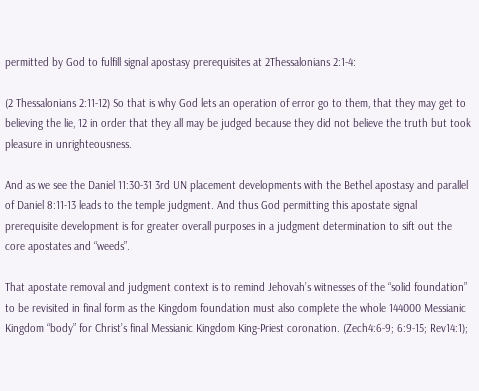permitted by God to fulfill signal apostasy prerequisites at 2Thessalonians 2:1-4:

(2 Thessalonians 2:11-12) So that is why God lets an operation of error go to them, that they may get to believing the lie, 12 in order that they all may be judged because they did not believe the truth but took pleasure in unrighteousness.

And as we see the Daniel 11:30-31 3rd UN placement developments with the Bethel apostasy and parallel of Daniel 8:11-13 leads to the temple judgment. And thus God permitting this apostate signal prerequisite development is for greater overall purposes in a judgment determination to sift out the core apostates and “weeds”.

That apostate removal and judgment context is to remind Jehovah’s witnesses of the “solid foundation” to be revisited in final form as the Kingdom foundation must also complete the whole 144000 Messianic Kingdom “body” for Christ’s final Messianic Kingdom King-Priest coronation. (Zech4:6-9; 6:9-15; Rev14:1);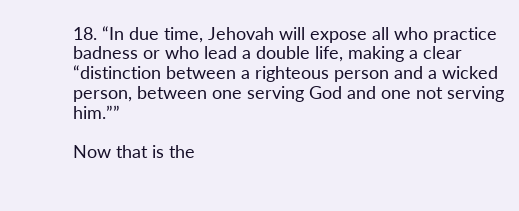18. “In due time, Jehovah will expose all who practice badness or who lead a double life, making a clear “distinction between a righteous person and a wicked person, between one serving God and one not serving him.””

Now that is the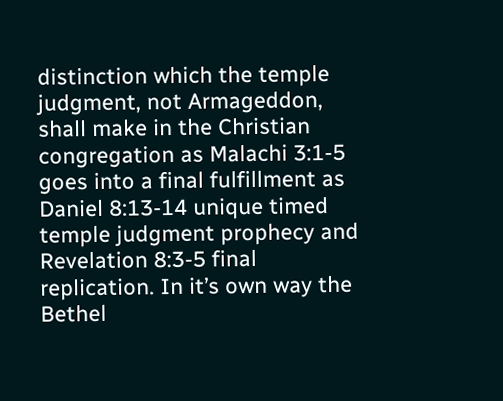distinction which the temple judgment, not Armageddon, shall make in the Christian congregation as Malachi 3:1-5 goes into a final fulfillment as Daniel 8:13-14 unique timed temple judgment prophecy and Revelation 8:3-5 final replication. In it’s own way the Bethel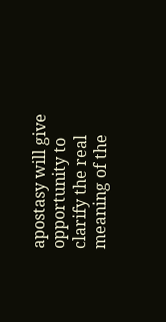apostasy will give opportunity to clarify the real meaning of the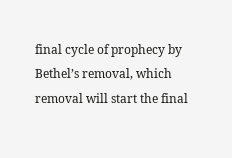final cycle of prophecy by Bethel’s removal, which removal will start the final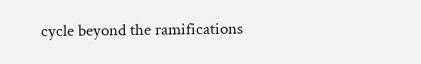cycle beyond the ramifications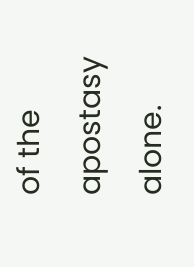of the apostasy alone.